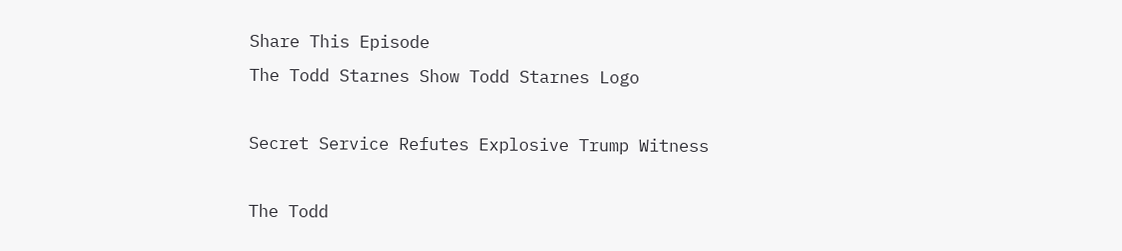Share This Episode
The Todd Starnes Show Todd Starnes Logo

Secret Service Refutes Explosive Trump Witness

The Todd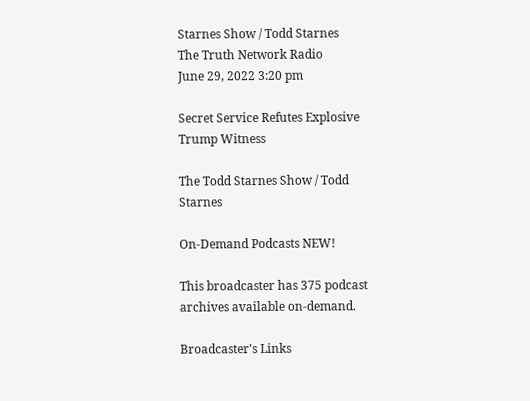Starnes Show / Todd Starnes
The Truth Network Radio
June 29, 2022 3:20 pm

Secret Service Refutes Explosive Trump Witness

The Todd Starnes Show / Todd Starnes

On-Demand Podcasts NEW!

This broadcaster has 375 podcast archives available on-demand.

Broadcaster's Links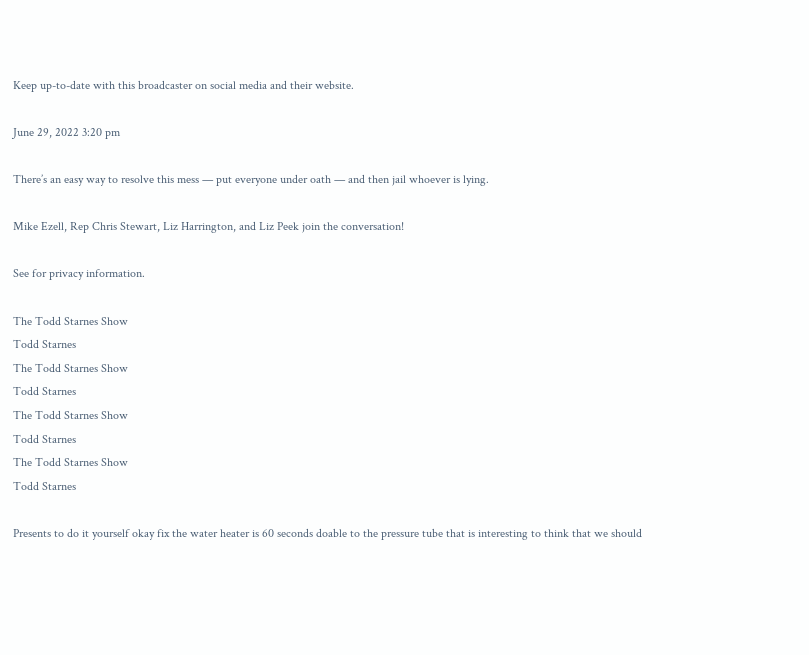Keep up-to-date with this broadcaster on social media and their website.

June 29, 2022 3:20 pm

There’s an easy way to resolve this mess — put everyone under oath — and then jail whoever is lying.

Mike Ezell, Rep Chris Stewart, Liz Harrington, and Liz Peek join the conversation!

See for privacy information.

The Todd Starnes Show
Todd Starnes
The Todd Starnes Show
Todd Starnes
The Todd Starnes Show
Todd Starnes
The Todd Starnes Show
Todd Starnes

Presents to do it yourself okay fix the water heater is 60 seconds doable to the pressure tube that is interesting to think that we should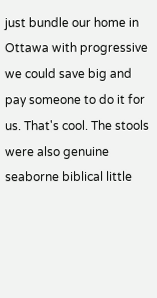just bundle our home in Ottawa with progressive we could save big and pay someone to do it for us. That's cool. The stools were also genuine seaborne biblical little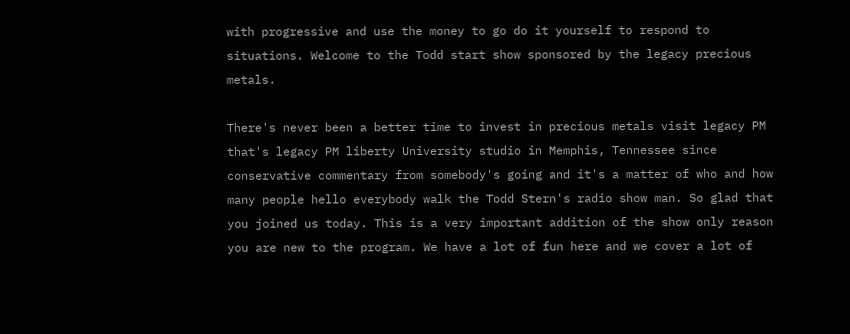with progressive and use the money to go do it yourself to respond to situations. Welcome to the Todd start show sponsored by the legacy precious metals.

There's never been a better time to invest in precious metals visit legacy PM that's legacy PM liberty University studio in Memphis, Tennessee since conservative commentary from somebody's going and it's a matter of who and how many people hello everybody walk the Todd Stern's radio show man. So glad that you joined us today. This is a very important addition of the show only reason you are new to the program. We have a lot of fun here and we cover a lot of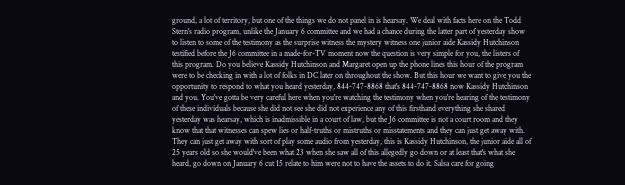ground, a lot of territory, but one of the things we do not panel in is hearsay. We deal with facts here on the Todd Stern's radio program, unlike the January 6 committee and we had a chance during the latter part of yesterday show to listen to some of the testimony as the surprise witness the mystery witness one junior aide Kassidy Hutchinson testified before the J6 committee in a made-for-TV moment now the question is very simple for you, the listers of this program. Do you believe Kassidy Hutchinson and Margaret open up the phone lines this hour of the program were to be checking in with a lot of folks in DC later on throughout the show. But this hour we want to give you the opportunity to respond to what you heard yesterday, 844-747-8868 that's 844-747-8868 now Kassidy Hutchinson and you. You've gotta be very careful here when you're watching the testimony when you're hearing of the testimony of these individuals because she did not see she did not experience any of this firsthand everything she shared yesterday was hearsay, which is inadmissible in a court of law, but the J6 committee is not a court room and they know that that witnesses can spew lies or half-truths or mistruths or misstatements and they can just get away with. They can just get away with sort of play some audio from yesterday, this is Kassidy Hutchinson, the junior aide all of 25 years old so she would've been what 23 when she saw all of this allegedly go down or at least that's what she heard, go down on January 6 cut 15 relate to him were not to have the assets to do it. Salsa care for going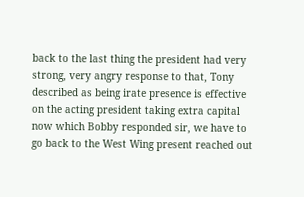back to the last thing the president had very strong, very angry response to that, Tony described as being irate presence is effective on the acting president taking extra capital now which Bobby responded sir, we have to go back to the West Wing present reached out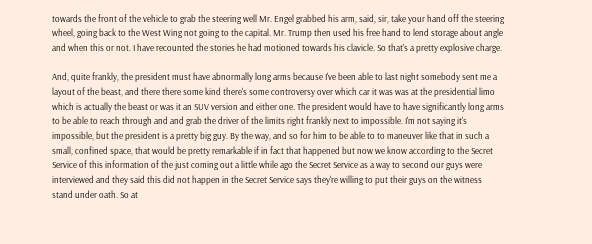towards the front of the vehicle to grab the steering well Mr. Engel grabbed his arm, said, sir, take your hand off the steering wheel, going back to the West Wing not going to the capital. Mr. Trump then used his free hand to lend storage about angle and when this or not. I have recounted the stories he had motioned towards his clavicle. So that's a pretty explosive charge.

And, quite frankly, the president must have abnormally long arms because I've been able to last night somebody sent me a layout of the beast, and there there some kind there's some controversy over which car it was was at the presidential limo which is actually the beast or was it an SUV version and either one. The president would have to have significantly long arms to be able to reach through and and grab the driver of the limits right frankly next to impossible. I'm not saying it's impossible, but the president is a pretty big guy. By the way, and so for him to be able to to maneuver like that in such a small, confined space, that would be pretty remarkable if in fact that happened but now we know according to the Secret Service of this information of the just coming out a little while ago the Secret Service as a way to second our guys were interviewed and they said this did not happen in the Secret Service says they're willing to put their guys on the witness stand under oath. So at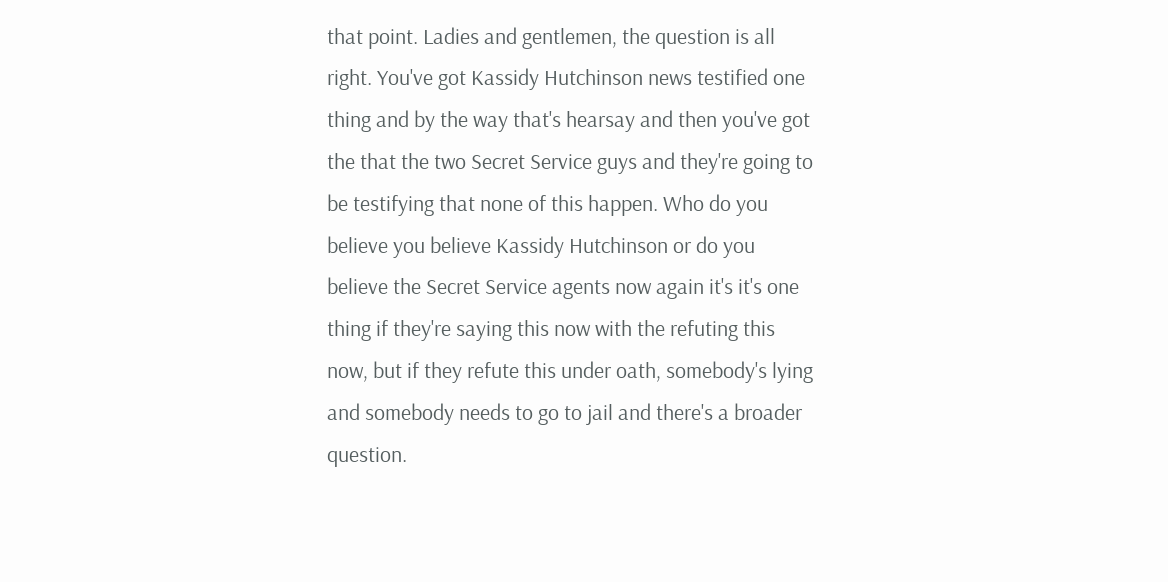that point. Ladies and gentlemen, the question is all right. You've got Kassidy Hutchinson news testified one thing and by the way that's hearsay and then you've got the that the two Secret Service guys and they're going to be testifying that none of this happen. Who do you believe you believe Kassidy Hutchinson or do you believe the Secret Service agents now again it's it's one thing if they're saying this now with the refuting this now, but if they refute this under oath, somebody's lying and somebody needs to go to jail and there's a broader question.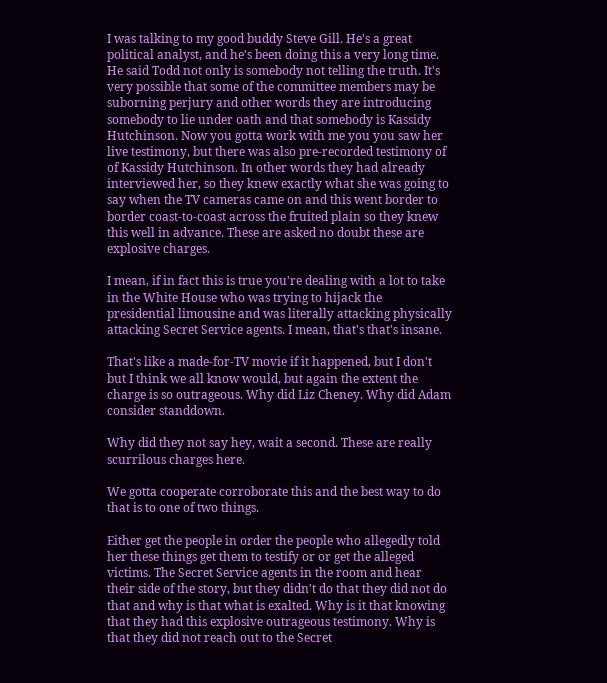I was talking to my good buddy Steve Gill. He's a great political analyst, and he's been doing this a very long time. He said Todd not only is somebody not telling the truth. It's very possible that some of the committee members may be suborning perjury and other words they are introducing somebody to lie under oath and that somebody is Kassidy Hutchinson. Now you gotta work with me you you saw her live testimony, but there was also pre-recorded testimony of of Kassidy Hutchinson. In other words they had already interviewed her, so they knew exactly what she was going to say when the TV cameras came on and this went border to border coast-to-coast across the fruited plain so they knew this well in advance. These are asked no doubt these are explosive charges.

I mean, if in fact this is true you're dealing with a lot to take in the White House who was trying to hijack the presidential limousine and was literally attacking physically attacking Secret Service agents. I mean, that's that's insane.

That's like a made-for-TV movie if it happened, but I don't but I think we all know would, but again the extent the charge is so outrageous. Why did Liz Cheney. Why did Adam consider standdown.

Why did they not say hey, wait a second. These are really scurrilous charges here.

We gotta cooperate corroborate this and the best way to do that is to one of two things.

Either get the people in order the people who allegedly told her these things get them to testify or or get the alleged victims. The Secret Service agents in the room and hear their side of the story, but they didn't do that they did not do that and why is that what is exalted. Why is it that knowing that they had this explosive outrageous testimony. Why is that they did not reach out to the Secret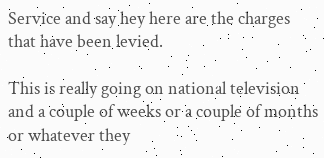Service and say hey here are the charges that have been levied.

This is really going on national television and a couple of weeks or a couple of months or whatever they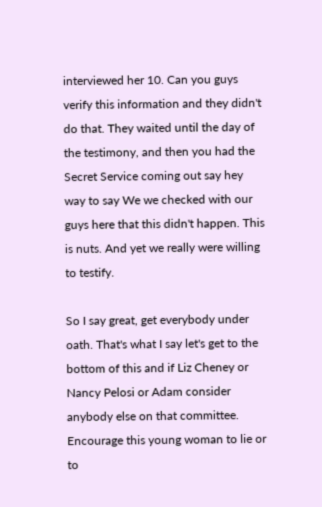interviewed her 10. Can you guys verify this information and they didn't do that. They waited until the day of the testimony, and then you had the Secret Service coming out say hey way to say We we checked with our guys here that this didn't happen. This is nuts. And yet we really were willing to testify.

So I say great, get everybody under oath. That's what I say let's get to the bottom of this and if Liz Cheney or Nancy Pelosi or Adam consider anybody else on that committee. Encourage this young woman to lie or to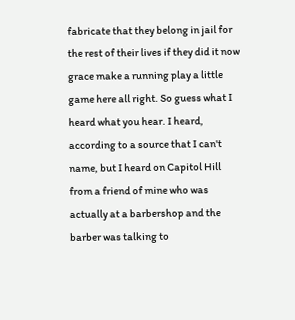fabricate that they belong in jail for the rest of their lives if they did it now grace make a running play a little game here all right. So guess what I heard what you hear. I heard, according to a source that I can't name, but I heard on Capitol Hill from a friend of mine who was actually at a barbershop and the barber was talking to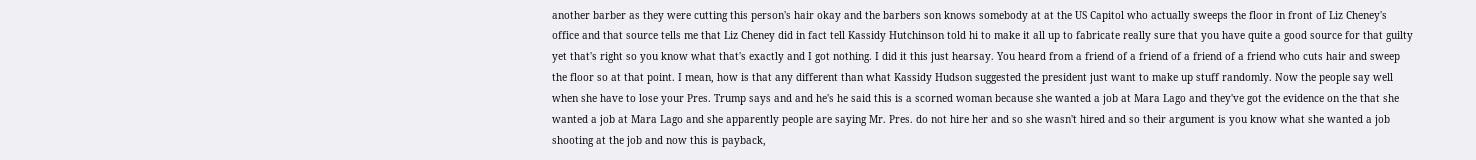another barber as they were cutting this person's hair okay and the barbers son knows somebody at at the US Capitol who actually sweeps the floor in front of Liz Cheney's office and that source tells me that Liz Cheney did in fact tell Kassidy Hutchinson told hi to make it all up to fabricate really sure that you have quite a good source for that guilty yet that's right so you know what that's exactly and I got nothing. I did it this just hearsay. You heard from a friend of a friend of a friend of a friend who cuts hair and sweep the floor so at that point. I mean, how is that any different than what Kassidy Hudson suggested the president just want to make up stuff randomly. Now the people say well when she have to lose your Pres. Trump says and and he's he said this is a scorned woman because she wanted a job at Mara Lago and they've got the evidence on the that she wanted a job at Mara Lago and she apparently people are saying Mr. Pres. do not hire her and so she wasn't hired and so their argument is you know what she wanted a job shooting at the job and now this is payback,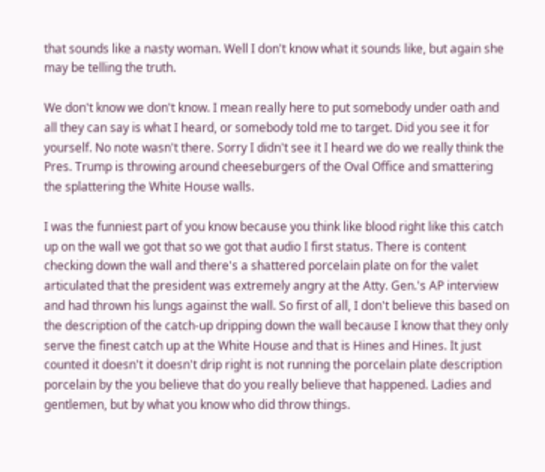that sounds like a nasty woman. Well I don't know what it sounds like, but again she may be telling the truth.

We don't know we don't know. I mean really here to put somebody under oath and all they can say is what I heard, or somebody told me to target. Did you see it for yourself. No note wasn't there. Sorry I didn't see it I heard we do we really think the Pres. Trump is throwing around cheeseburgers of the Oval Office and smattering the splattering the White House walls.

I was the funniest part of you know because you think like blood right like this catch up on the wall we got that so we got that audio I first status. There is content checking down the wall and there's a shattered porcelain plate on for the valet articulated that the president was extremely angry at the Atty. Gen.'s AP interview and had thrown his lungs against the wall. So first of all, I don't believe this based on the description of the catch-up dripping down the wall because I know that they only serve the finest catch up at the White House and that is Hines and Hines. It just counted it doesn't it doesn't drip right is not running the porcelain plate description porcelain by the you believe that do you really believe that happened. Ladies and gentlemen, but by what you know who did throw things.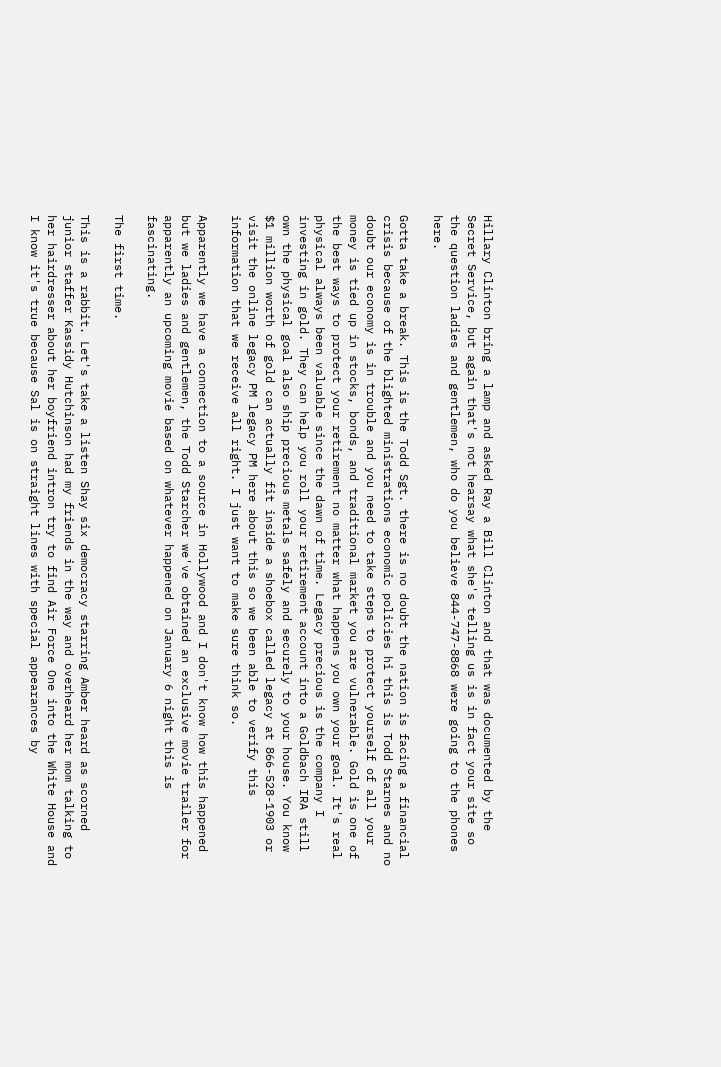Hillary Clinton bring a lamp and asked Ray a Bill Clinton and that was documented by the Secret Service, but again that's not hearsay what she's telling us is in fact your site so the question ladies and gentlemen, who do you believe 844-747-8868 were going to the phones here.

Gotta take a break. This is the Todd Sgt. there is no doubt the nation is facing a financial crisis because of the blighted ministrations economic policies hi this is Todd Starnes and no doubt our economy is in trouble and you need to take steps to protect yourself of all your money is tied up in stocks, bonds, and traditional market you are vulnerable. Gold is one of the best ways to protect your retirement no matter what happens you own your goal. It's real physical always been valuable since the dawn of time. Legacy precious is the company I investing in gold. They can help you roll your retirement account into a Goldbach IRA still own the physical goal also ship precious metals safely and securely to your house. You know $1 million worth of gold can actually fit inside a shoebox called legacy at 866-528-1903 or visit the online legacy PM legacy PM here about this so we been able to verify this information that we receive all right. I just want to make sure think so.

Apparently we have a connection to a source in Hollywood and I don't know how this happened but we ladies and gentlemen, the Todd Starcher we've obtained an exclusive movie trailer for apparently an upcoming movie based on whatever happened on January 6 night this is fascinating.

The first time.

This is a rabbit. Let's take a listen Shay six democracy starring Amber heard as scorned junior staffer Kassidy Hutchinson had my friends in the way and overheard her mom talking to her hairdresser about her boyfriend intron try to find Air Force One into the White House and I know it's true because Sal is on straight lines with special appearances by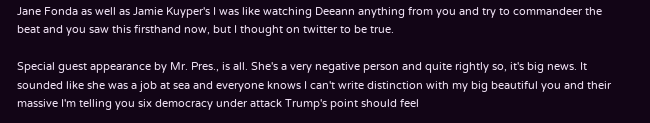Jane Fonda as well as Jamie Kuyper's I was like watching Deeann anything from you and try to commandeer the beat and you saw this firsthand now, but I thought on twitter to be true.

Special guest appearance by Mr. Pres., is all. She's a very negative person and quite rightly so, it's big news. It sounded like she was a job at sea and everyone knows I can't write distinction with my big beautiful you and their massive I'm telling you six democracy under attack Trump's point should feel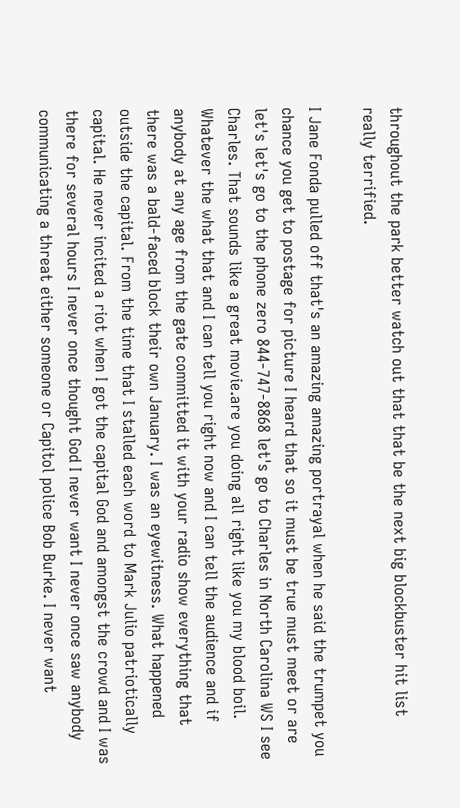throughout the park better watch out that that be the next big blockbuster hit list really terrified.

I Jane Fonda pulled off that's an amazing amazing portrayal when he said the trumpet you chance you get to postage for picture I heard that so it must be true must meet or are let's let's go to the phone zero 844-747-8868 let's go to Charles in North Carolina WS I see Charles. That sounds like a great movie.are you doing all right like you my blood boil. Whatever the what that and I can tell you right now and I can tell the audience and if anybody at any age from the gate committed it with your radio show everything that there was a bald-faced block their own January. I was an eyewitness. What happened outside the capital. From the time that I stalled each word to Mark Julio patriotically capital. He never incited a riot when I got the capital God and amongst the crowd and I was there for several hours I never once thought God I never want I never once saw anybody communicating a threat either someone or Capitol police Bob Burke. I never want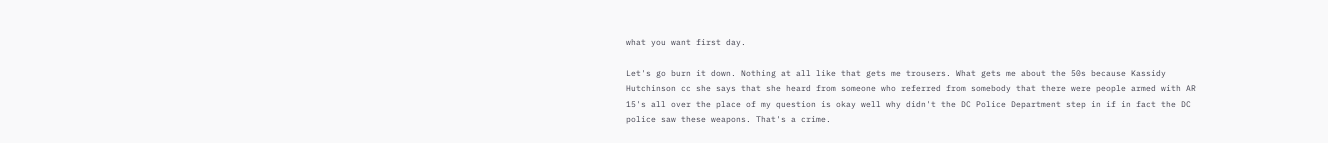what you want first day.

Let's go burn it down. Nothing at all like that gets me trousers. What gets me about the 50s because Kassidy Hutchinson cc she says that she heard from someone who referred from somebody that there were people armed with AR 15's all over the place of my question is okay well why didn't the DC Police Department step in if in fact the DC police saw these weapons. That's a crime.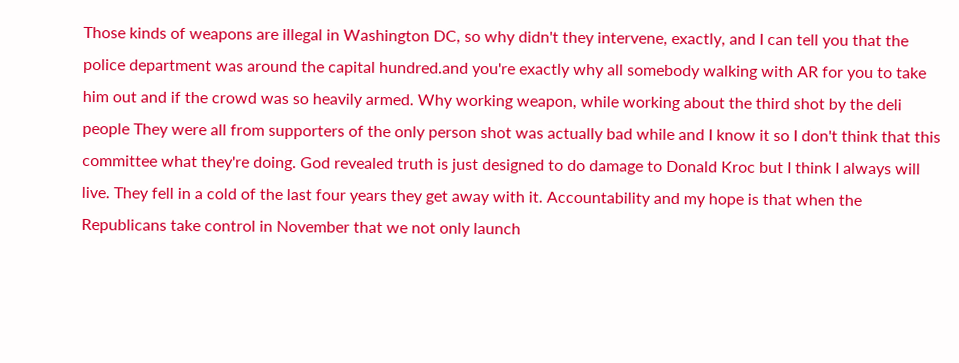Those kinds of weapons are illegal in Washington DC, so why didn't they intervene, exactly, and I can tell you that the police department was around the capital hundred.and you're exactly why all somebody walking with AR for you to take him out and if the crowd was so heavily armed. Why working weapon, while working about the third shot by the deli people They were all from supporters of the only person shot was actually bad while and I know it so I don't think that this committee what they're doing. God revealed truth is just designed to do damage to Donald Kroc but I think I always will live. They fell in a cold of the last four years they get away with it. Accountability and my hope is that when the Republicans take control in November that we not only launch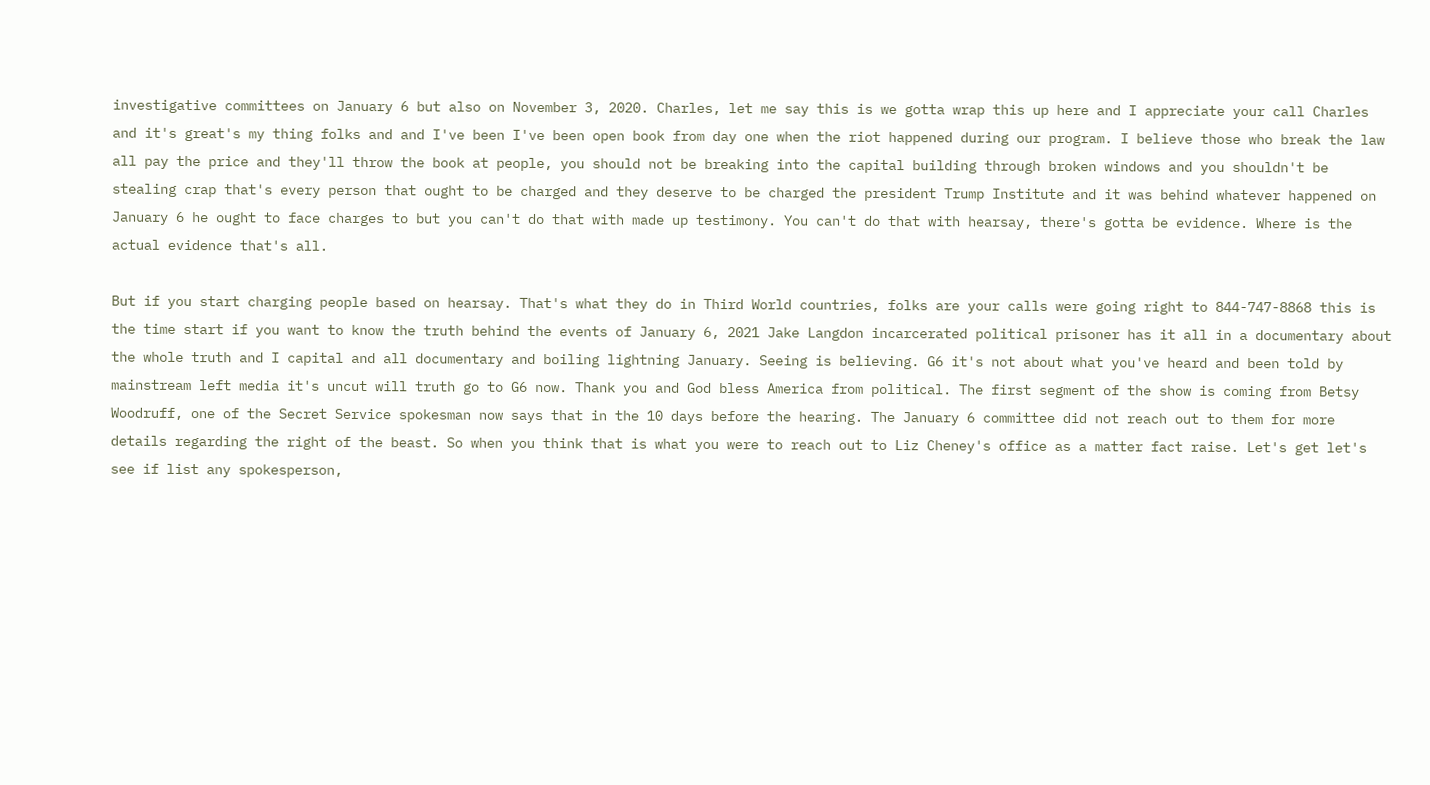investigative committees on January 6 but also on November 3, 2020. Charles, let me say this is we gotta wrap this up here and I appreciate your call Charles and it's great's my thing folks and and I've been I've been open book from day one when the riot happened during our program. I believe those who break the law all pay the price and they'll throw the book at people, you should not be breaking into the capital building through broken windows and you shouldn't be stealing crap that's every person that ought to be charged and they deserve to be charged the president Trump Institute and it was behind whatever happened on January 6 he ought to face charges to but you can't do that with made up testimony. You can't do that with hearsay, there's gotta be evidence. Where is the actual evidence that's all.

But if you start charging people based on hearsay. That's what they do in Third World countries, folks are your calls were going right to 844-747-8868 this is the time start if you want to know the truth behind the events of January 6, 2021 Jake Langdon incarcerated political prisoner has it all in a documentary about the whole truth and I capital and all documentary and boiling lightning January. Seeing is believing. G6 it's not about what you've heard and been told by mainstream left media it's uncut will truth go to G6 now. Thank you and God bless America from political. The first segment of the show is coming from Betsy Woodruff, one of the Secret Service spokesman now says that in the 10 days before the hearing. The January 6 committee did not reach out to them for more details regarding the right of the beast. So when you think that is what you were to reach out to Liz Cheney's office as a matter fact raise. Let's get let's see if list any spokesperson,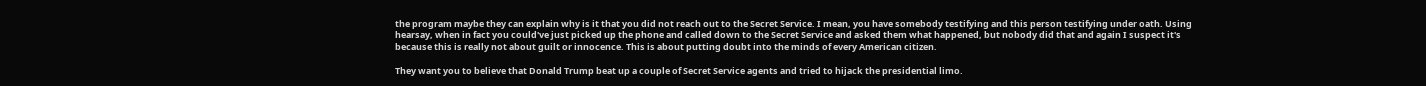the program maybe they can explain why is it that you did not reach out to the Secret Service. I mean, you have somebody testifying and this person testifying under oath. Using hearsay, when in fact you could've just picked up the phone and called down to the Secret Service and asked them what happened, but nobody did that and again I suspect it's because this is really not about guilt or innocence. This is about putting doubt into the minds of every American citizen.

They want you to believe that Donald Trump beat up a couple of Secret Service agents and tried to hijack the presidential limo.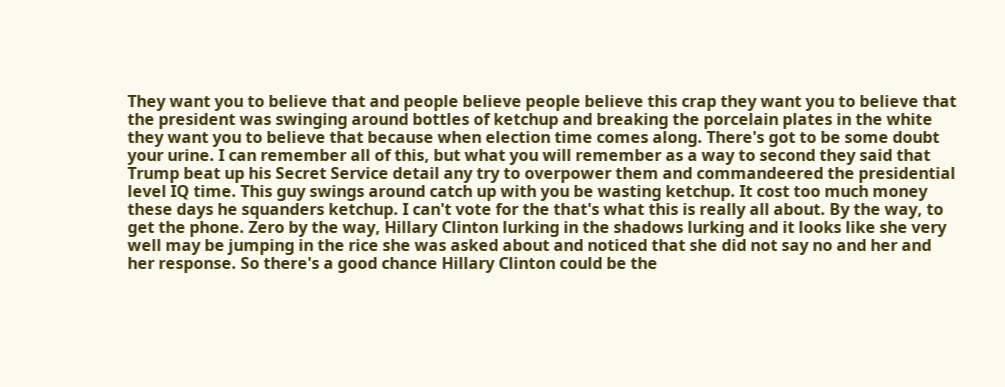They want you to believe that and people believe people believe this crap they want you to believe that the president was swinging around bottles of ketchup and breaking the porcelain plates in the white they want you to believe that because when election time comes along. There's got to be some doubt your urine. I can remember all of this, but what you will remember as a way to second they said that Trump beat up his Secret Service detail any try to overpower them and commandeered the presidential level IQ time. This guy swings around catch up with you be wasting ketchup. It cost too much money these days he squanders ketchup. I can't vote for the that's what this is really all about. By the way, to get the phone. Zero by the way, Hillary Clinton lurking in the shadows lurking and it looks like she very well may be jumping in the rice she was asked about and noticed that she did not say no and her and her response. So there's a good chance Hillary Clinton could be the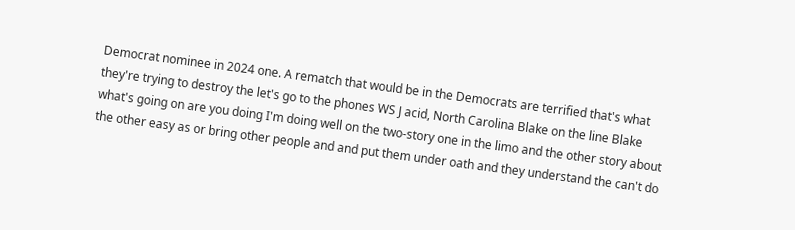Democrat nominee in 2024 one. A rematch that would be in the Democrats are terrified that's what they're trying to destroy the let's go to the phones WS J acid, North Carolina Blake on the line Blake what's going on are you doing I'm doing well on the two-story one in the limo and the other story about the other easy as or bring other people and and put them under oath and they understand the can't do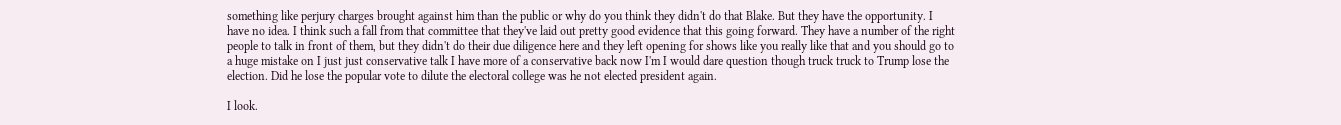something like perjury charges brought against him than the public or why do you think they didn't do that Blake. But they have the opportunity. I have no idea. I think such a fall from that committee that they've laid out pretty good evidence that this going forward. They have a number of the right people to talk in front of them, but they didn't do their due diligence here and they left opening for shows like you really like that and you should go to a huge mistake on I just just conservative talk I have more of a conservative back now I'm I would dare question though truck truck to Trump lose the election. Did he lose the popular vote to dilute the electoral college was he not elected president again.

I look.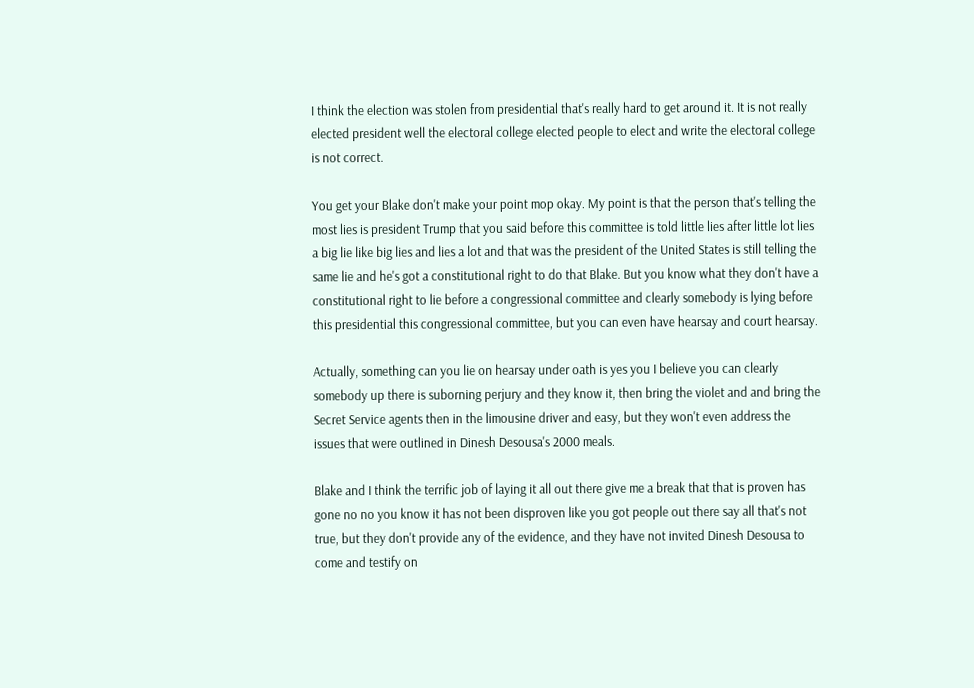I think the election was stolen from presidential that's really hard to get around it. It is not really elected president well the electoral college elected people to elect and write the electoral college is not correct.

You get your Blake don't make your point mop okay. My point is that the person that's telling the most lies is president Trump that you said before this committee is told little lies after little lot lies a big lie like big lies and lies a lot and that was the president of the United States is still telling the same lie and he's got a constitutional right to do that Blake. But you know what they don't have a constitutional right to lie before a congressional committee and clearly somebody is lying before this presidential this congressional committee, but you can even have hearsay and court hearsay.

Actually, something can you lie on hearsay under oath is yes you I believe you can clearly somebody up there is suborning perjury and they know it, then bring the violet and and bring the Secret Service agents then in the limousine driver and easy, but they won't even address the issues that were outlined in Dinesh Desousa's 2000 meals.

Blake and I think the terrific job of laying it all out there give me a break that that is proven has gone no no you know it has not been disproven like you got people out there say all that's not true, but they don't provide any of the evidence, and they have not invited Dinesh Desousa to come and testify on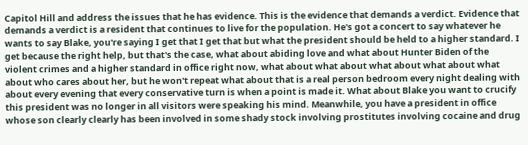Capitol Hill and address the issues that he has evidence. This is the evidence that demands a verdict. Evidence that demands a verdict is a resident that continues to live for the population. He's got a concert to say whatever he wants to say Blake, you're saying I get that I get that but what the president should be held to a higher standard. I get because the right help, but that's the case, what about abiding love and what about Hunter Biden of the violent crimes and a higher standard in office right now, what about what about what about what about what about who cares about her, but he won't repeat what about that is a real person bedroom every night dealing with about every evening that every conservative turn is when a point is made it. What about Blake you want to crucify this president was no longer in all visitors were speaking his mind. Meanwhile, you have a president in office whose son clearly clearly has been involved in some shady stock involving prostitutes involving cocaine and drug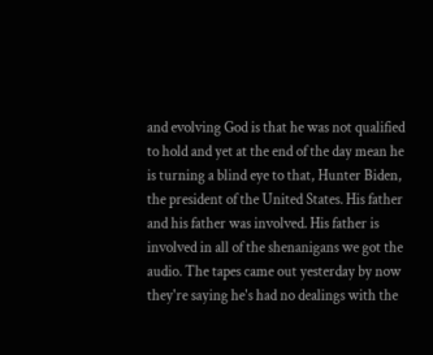and evolving God is that he was not qualified to hold and yet at the end of the day mean he is turning a blind eye to that, Hunter Biden, the president of the United States. His father and his father was involved. His father is involved in all of the shenanigans we got the audio. The tapes came out yesterday by now they're saying he's had no dealings with the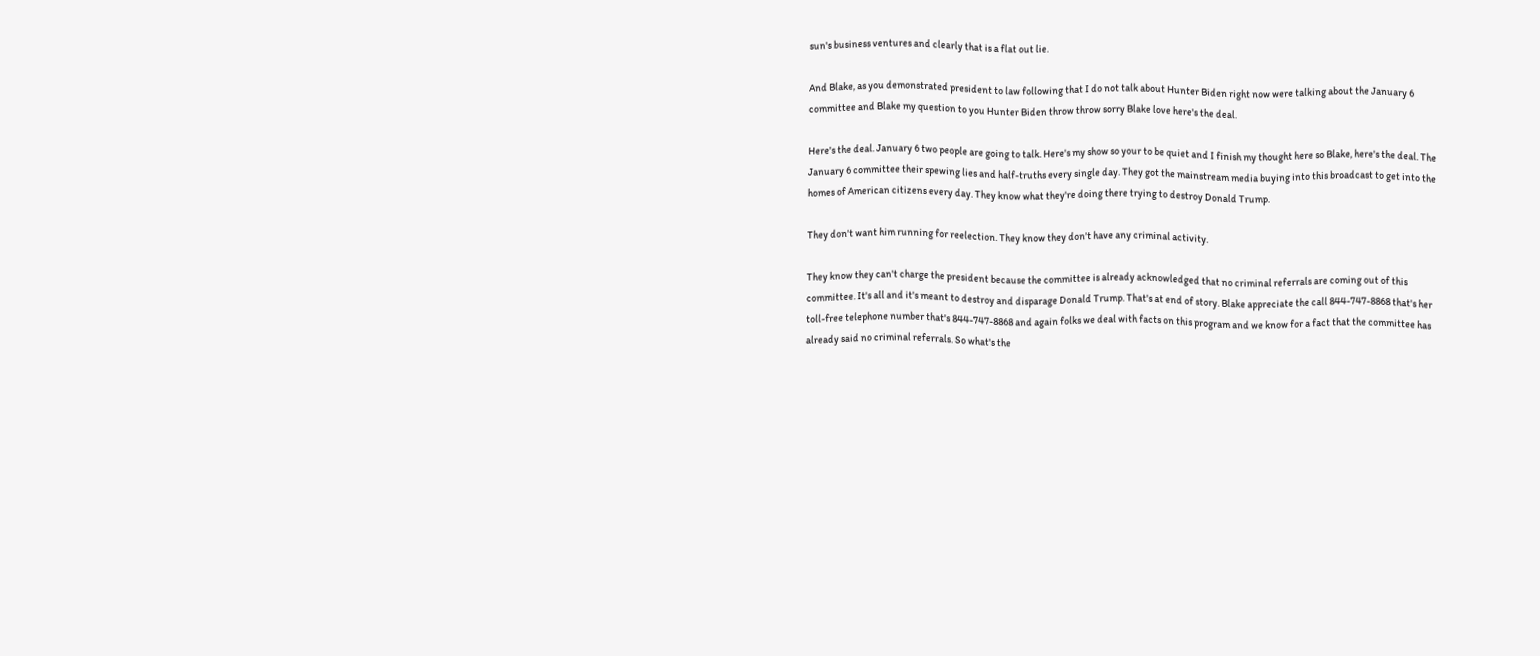sun's business ventures and clearly that is a flat out lie.

And Blake, as you demonstrated president to law following that I do not talk about Hunter Biden right now were talking about the January 6 committee and Blake my question to you Hunter Biden throw throw sorry Blake love here's the deal.

Here's the deal. January 6 two people are going to talk. Here's my show so your to be quiet and I finish my thought here so Blake, here's the deal. The January 6 committee their spewing lies and half-truths every single day. They got the mainstream media buying into this broadcast to get into the homes of American citizens every day. They know what they're doing there trying to destroy Donald Trump.

They don't want him running for reelection. They know they don't have any criminal activity.

They know they can't charge the president because the committee is already acknowledged that no criminal referrals are coming out of this committee. It's all and it's meant to destroy and disparage Donald Trump. That's at end of story. Blake appreciate the call 844-747-8868 that's her toll-free telephone number that's 844-747-8868 and again folks we deal with facts on this program and we know for a fact that the committee has already said no criminal referrals. So what's the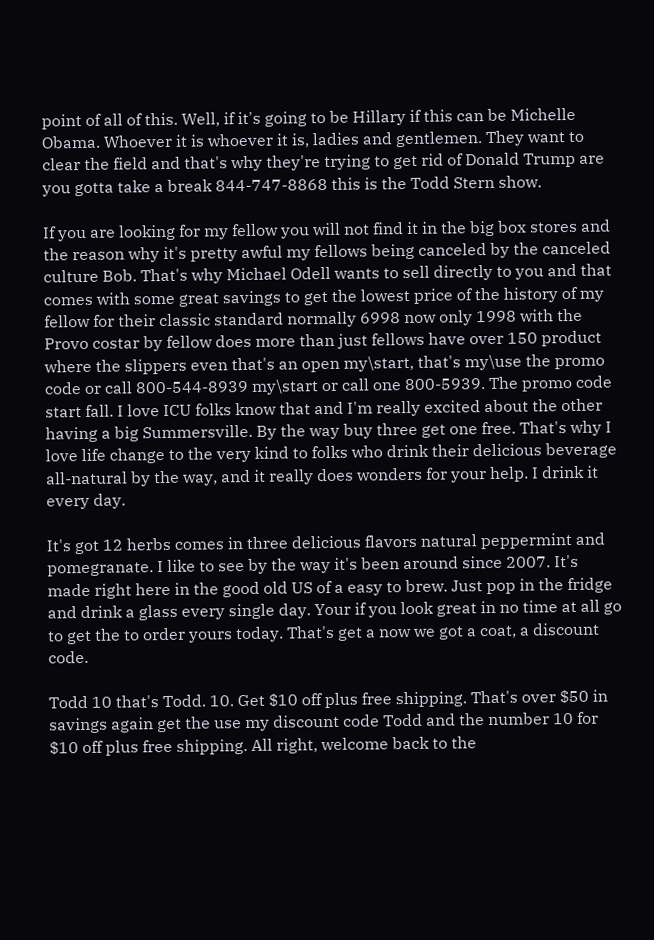point of all of this. Well, if it's going to be Hillary if this can be Michelle Obama. Whoever it is whoever it is, ladies and gentlemen. They want to clear the field and that's why they're trying to get rid of Donald Trump are you gotta take a break 844-747-8868 this is the Todd Stern show.

If you are looking for my fellow you will not find it in the big box stores and the reason why it's pretty awful my fellows being canceled by the canceled culture Bob. That's why Michael Odell wants to sell directly to you and that comes with some great savings to get the lowest price of the history of my fellow for their classic standard normally 6998 now only 1998 with the Provo costar by fellow does more than just fellows have over 150 product where the slippers even that's an open my\start, that's my\use the promo code or call 800-544-8939 my\start or call one 800-5939. The promo code start fall. I love ICU folks know that and I'm really excited about the other having a big Summersville. By the way buy three get one free. That's why I love life change to the very kind to folks who drink their delicious beverage all-natural by the way, and it really does wonders for your help. I drink it every day.

It's got 12 herbs comes in three delicious flavors natural peppermint and pomegranate. I like to see by the way it's been around since 2007. It's made right here in the good old US of a easy to brew. Just pop in the fridge and drink a glass every single day. Your if you look great in no time at all go to get the to order yours today. That's get a now we got a coat, a discount code.

Todd 10 that's Todd. 10. Get $10 off plus free shipping. That's over $50 in savings again get the use my discount code Todd and the number 10 for $10 off plus free shipping. All right, welcome back to the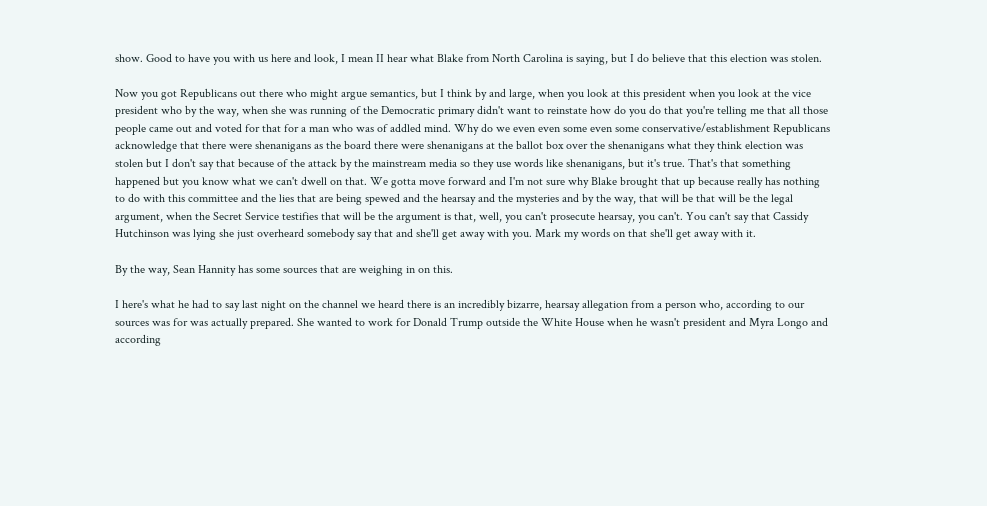show. Good to have you with us here and look, I mean II hear what Blake from North Carolina is saying, but I do believe that this election was stolen.

Now you got Republicans out there who might argue semantics, but I think by and large, when you look at this president when you look at the vice president who by the way, when she was running of the Democratic primary didn't want to reinstate how do you do that you're telling me that all those people came out and voted for that for a man who was of addled mind. Why do we even even some even some conservative/establishment Republicans acknowledge that there were shenanigans as the board there were shenanigans at the ballot box over the shenanigans what they think election was stolen but I don't say that because of the attack by the mainstream media so they use words like shenanigans, but it's true. That's that something happened but you know what we can't dwell on that. We gotta move forward and I'm not sure why Blake brought that up because really has nothing to do with this committee and the lies that are being spewed and the hearsay and the mysteries and by the way, that will be that will be the legal argument, when the Secret Service testifies that will be the argument is that, well, you can't prosecute hearsay, you can't. You can't say that Cassidy Hutchinson was lying she just overheard somebody say that and she'll get away with you. Mark my words on that she'll get away with it.

By the way, Sean Hannity has some sources that are weighing in on this.

I here's what he had to say last night on the channel we heard there is an incredibly bizarre, hearsay allegation from a person who, according to our sources was for was actually prepared. She wanted to work for Donald Trump outside the White House when he wasn't president and Myra Longo and according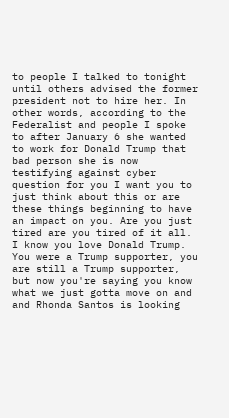to people I talked to tonight until others advised the former president not to hire her. In other words, according to the Federalist and people I spoke to after January 6 she wanted to work for Donald Trump that bad person she is now testifying against cyber question for you I want you to just think about this or are these things beginning to have an impact on you. Are you just tired are you tired of it all. I know you love Donald Trump. You were a Trump supporter, you are still a Trump supporter, but now you're saying you know what we just gotta move on and and Rhonda Santos is looking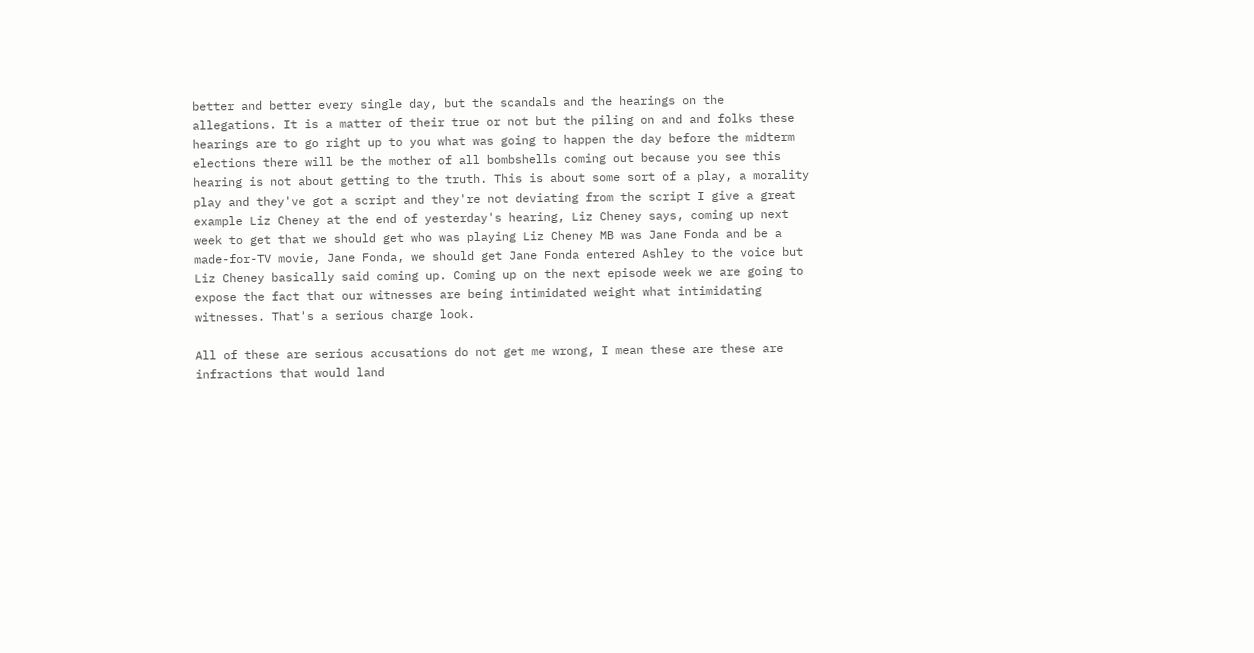better and better every single day, but the scandals and the hearings on the allegations. It is a matter of their true or not but the piling on and and folks these hearings are to go right up to you what was going to happen the day before the midterm elections there will be the mother of all bombshells coming out because you see this hearing is not about getting to the truth. This is about some sort of a play, a morality play and they've got a script and they're not deviating from the script I give a great example Liz Cheney at the end of yesterday's hearing, Liz Cheney says, coming up next week to get that we should get who was playing Liz Cheney MB was Jane Fonda and be a made-for-TV movie, Jane Fonda, we should get Jane Fonda entered Ashley to the voice but Liz Cheney basically said coming up. Coming up on the next episode week we are going to expose the fact that our witnesses are being intimidated weight what intimidating witnesses. That's a serious charge look.

All of these are serious accusations do not get me wrong, I mean these are these are infractions that would land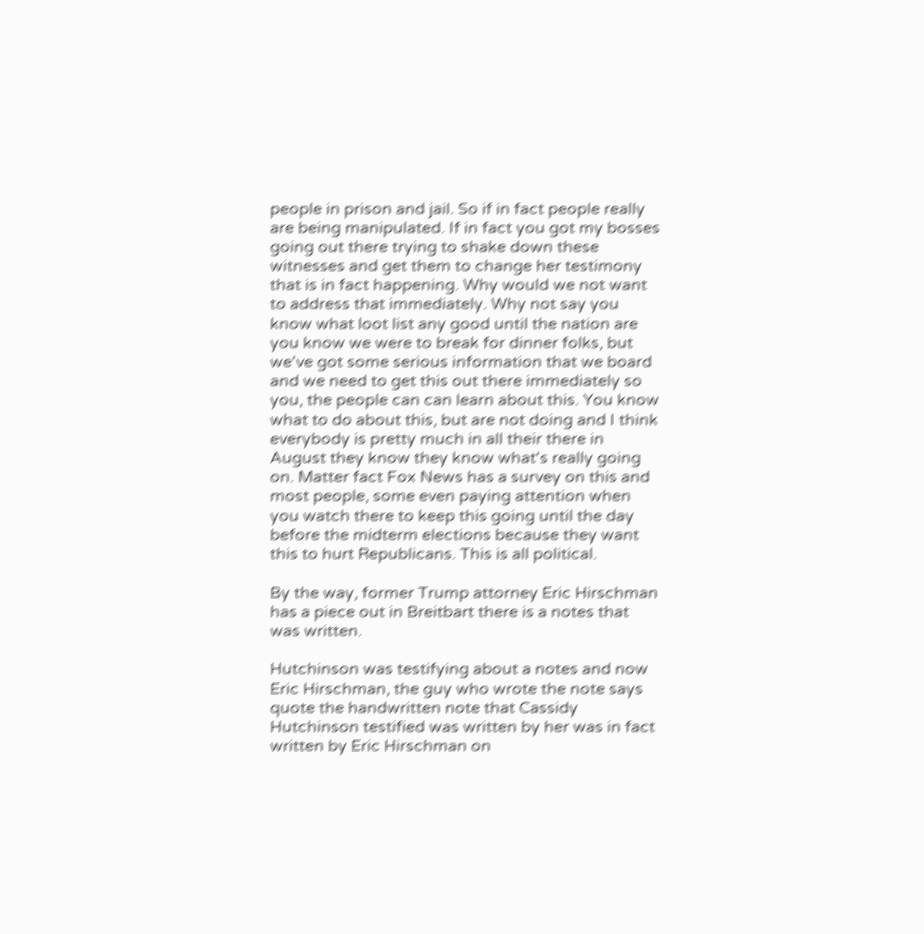people in prison and jail. So if in fact people really are being manipulated. If in fact you got my bosses going out there trying to shake down these witnesses and get them to change her testimony that is in fact happening. Why would we not want to address that immediately. Why not say you know what loot list any good until the nation are you know we were to break for dinner folks, but we've got some serious information that we board and we need to get this out there immediately so you, the people can can learn about this. You know what to do about this, but are not doing and I think everybody is pretty much in all their there in August they know they know what's really going on. Matter fact Fox News has a survey on this and most people, some even paying attention when you watch there to keep this going until the day before the midterm elections because they want this to hurt Republicans. This is all political.

By the way, former Trump attorney Eric Hirschman has a piece out in Breitbart there is a notes that was written.

Hutchinson was testifying about a notes and now Eric Hirschman, the guy who wrote the note says quote the handwritten note that Cassidy Hutchinson testified was written by her was in fact written by Eric Hirschman on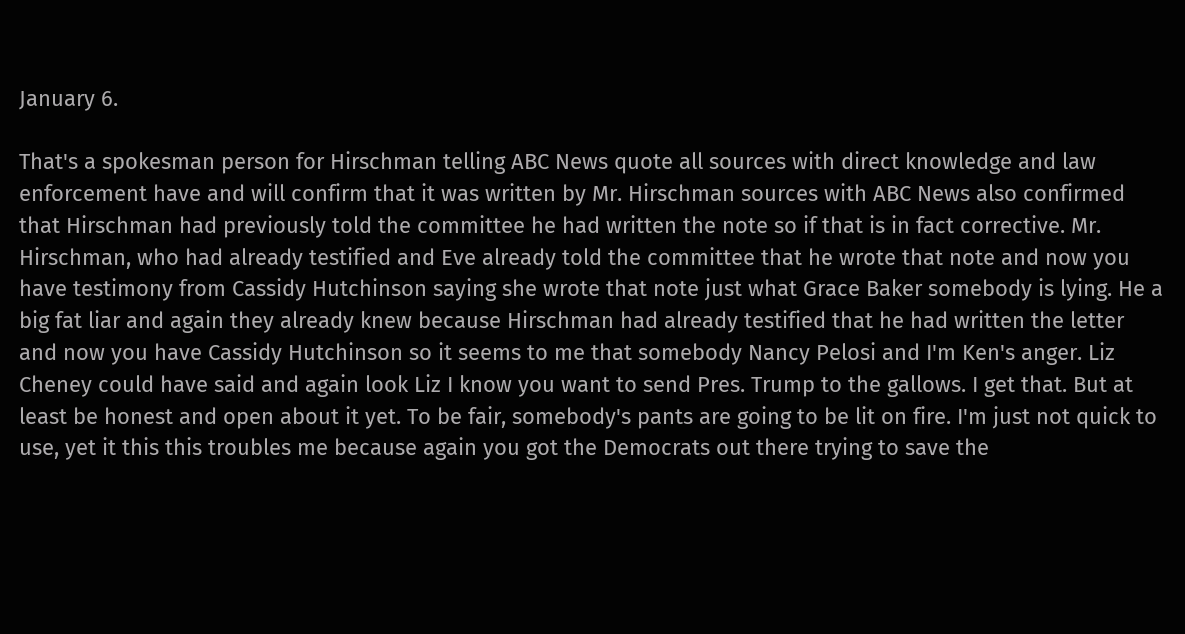January 6.

That's a spokesman person for Hirschman telling ABC News quote all sources with direct knowledge and law enforcement have and will confirm that it was written by Mr. Hirschman sources with ABC News also confirmed that Hirschman had previously told the committee he had written the note so if that is in fact corrective. Mr. Hirschman, who had already testified and Eve already told the committee that he wrote that note and now you have testimony from Cassidy Hutchinson saying she wrote that note just what Grace Baker somebody is lying. He a big fat liar and again they already knew because Hirschman had already testified that he had written the letter and now you have Cassidy Hutchinson so it seems to me that somebody Nancy Pelosi and I'm Ken's anger. Liz Cheney could have said and again look Liz I know you want to send Pres. Trump to the gallows. I get that. But at least be honest and open about it yet. To be fair, somebody's pants are going to be lit on fire. I'm just not quick to use, yet it this this troubles me because again you got the Democrats out there trying to save the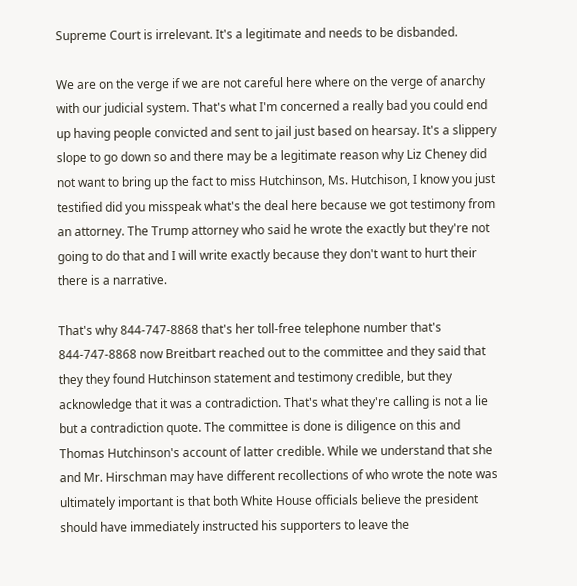Supreme Court is irrelevant. It's a legitimate and needs to be disbanded.

We are on the verge if we are not careful here where on the verge of anarchy with our judicial system. That's what I'm concerned a really bad you could end up having people convicted and sent to jail just based on hearsay. It's a slippery slope to go down so and there may be a legitimate reason why Liz Cheney did not want to bring up the fact to miss Hutchinson, Ms. Hutchison, I know you just testified did you misspeak what's the deal here because we got testimony from an attorney. The Trump attorney who said he wrote the exactly but they're not going to do that and I will write exactly because they don't want to hurt their there is a narrative.

That's why 844-747-8868 that's her toll-free telephone number that's 844-747-8868 now Breitbart reached out to the committee and they said that they they found Hutchinson statement and testimony credible, but they acknowledge that it was a contradiction. That's what they're calling is not a lie but a contradiction quote. The committee is done is diligence on this and Thomas Hutchinson's account of latter credible. While we understand that she and Mr. Hirschman may have different recollections of who wrote the note was ultimately important is that both White House officials believe the president should have immediately instructed his supporters to leave the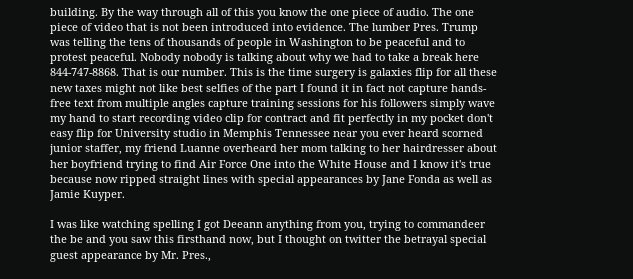building. By the way through all of this you know the one piece of audio. The one piece of video that is not been introduced into evidence. The lumber Pres. Trump was telling the tens of thousands of people in Washington to be peaceful and to protest peaceful. Nobody nobody is talking about why we had to take a break here 844-747-8868. That is our number. This is the time surgery is galaxies flip for all these new taxes might not like best selfies of the part I found it in fact not capture hands-free text from multiple angles capture training sessions for his followers simply wave my hand to start recording video clip for contract and fit perfectly in my pocket don't easy flip for University studio in Memphis Tennessee near you ever heard scorned junior staffer, my friend Luanne overheard her mom talking to her hairdresser about her boyfriend trying to find Air Force One into the White House and I know it's true because now ripped straight lines with special appearances by Jane Fonda as well as Jamie Kuyper.

I was like watching spelling I got Deeann anything from you, trying to commandeer the be and you saw this firsthand now, but I thought on twitter the betrayal special guest appearance by Mr. Pres.,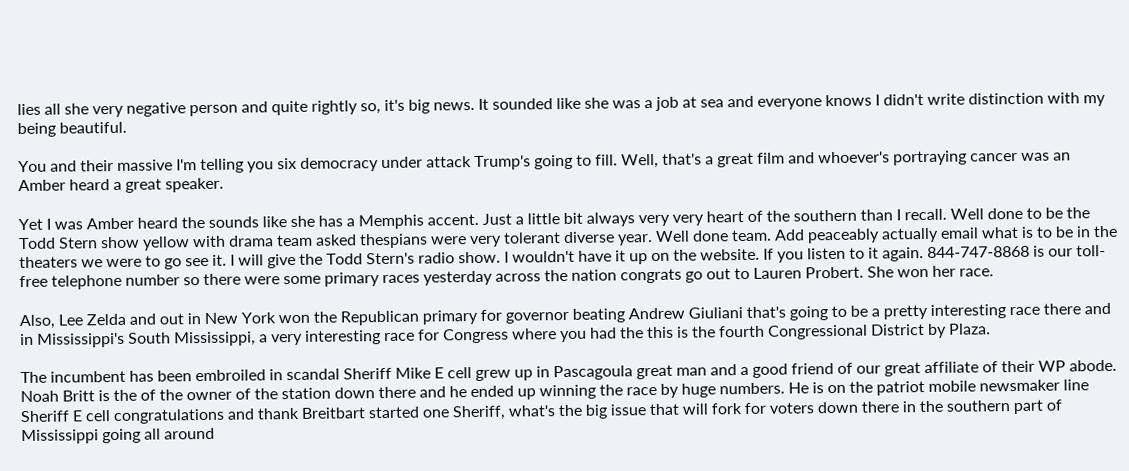lies all she very negative person and quite rightly so, it's big news. It sounded like she was a job at sea and everyone knows I didn't write distinction with my being beautiful.

You and their massive I'm telling you six democracy under attack Trump's going to fill. Well, that's a great film and whoever's portraying cancer was an Amber heard a great speaker.

Yet I was Amber heard the sounds like she has a Memphis accent. Just a little bit always very very heart of the southern than I recall. Well done to be the Todd Stern show yellow with drama team asked thespians were very tolerant diverse year. Well done team. Add peaceably actually email what is to be in the theaters we were to go see it. I will give the Todd Stern's radio show. I wouldn't have it up on the website. If you listen to it again. 844-747-8868 is our toll-free telephone number so there were some primary races yesterday across the nation congrats go out to Lauren Probert. She won her race.

Also, Lee Zelda and out in New York won the Republican primary for governor beating Andrew Giuliani that's going to be a pretty interesting race there and in Mississippi's South Mississippi, a very interesting race for Congress where you had the this is the fourth Congressional District by Plaza.

The incumbent has been embroiled in scandal Sheriff Mike E cell grew up in Pascagoula great man and a good friend of our great affiliate of their WP abode. Noah Britt is the of the owner of the station down there and he ended up winning the race by huge numbers. He is on the patriot mobile newsmaker line Sheriff E cell congratulations and thank Breitbart started one Sheriff, what's the big issue that will fork for voters down there in the southern part of Mississippi going all around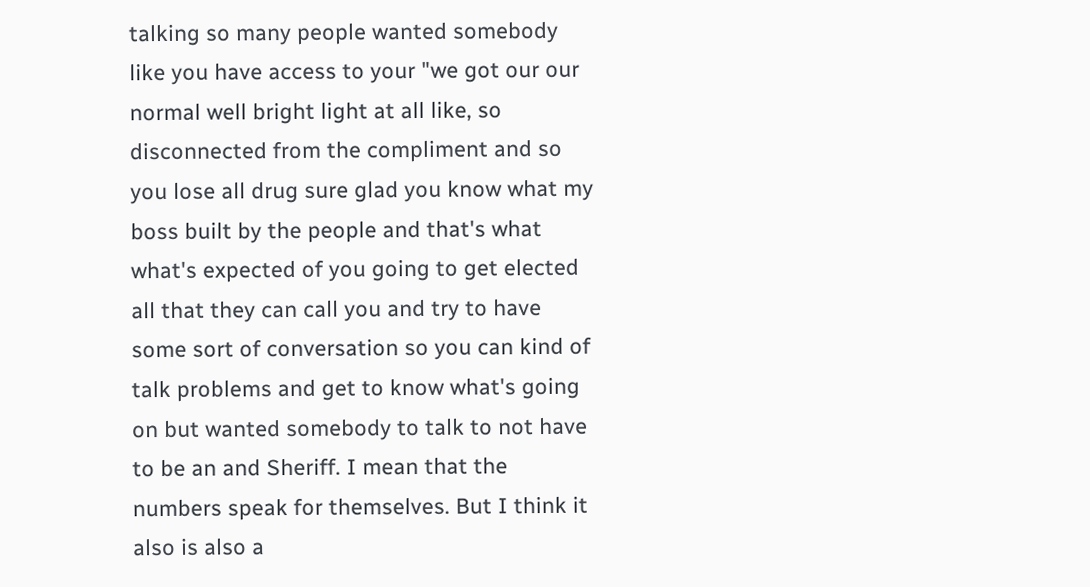talking so many people wanted somebody like you have access to your "we got our our normal well bright light at all like, so disconnected from the compliment and so you lose all drug sure glad you know what my boss built by the people and that's what what's expected of you going to get elected all that they can call you and try to have some sort of conversation so you can kind of talk problems and get to know what's going on but wanted somebody to talk to not have to be an and Sheriff. I mean that the numbers speak for themselves. But I think it also is also a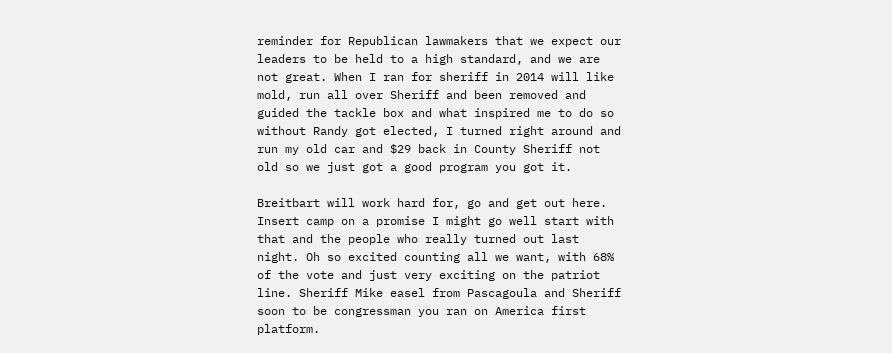reminder for Republican lawmakers that we expect our leaders to be held to a high standard, and we are not great. When I ran for sheriff in 2014 will like mold, run all over Sheriff and been removed and guided the tackle box and what inspired me to do so without Randy got elected, I turned right around and run my old car and $29 back in County Sheriff not old so we just got a good program you got it.

Breitbart will work hard for, go and get out here. Insert camp on a promise I might go well start with that and the people who really turned out last night. Oh so excited counting all we want, with 68% of the vote and just very exciting on the patriot line. Sheriff Mike easel from Pascagoula and Sheriff soon to be congressman you ran on America first platform.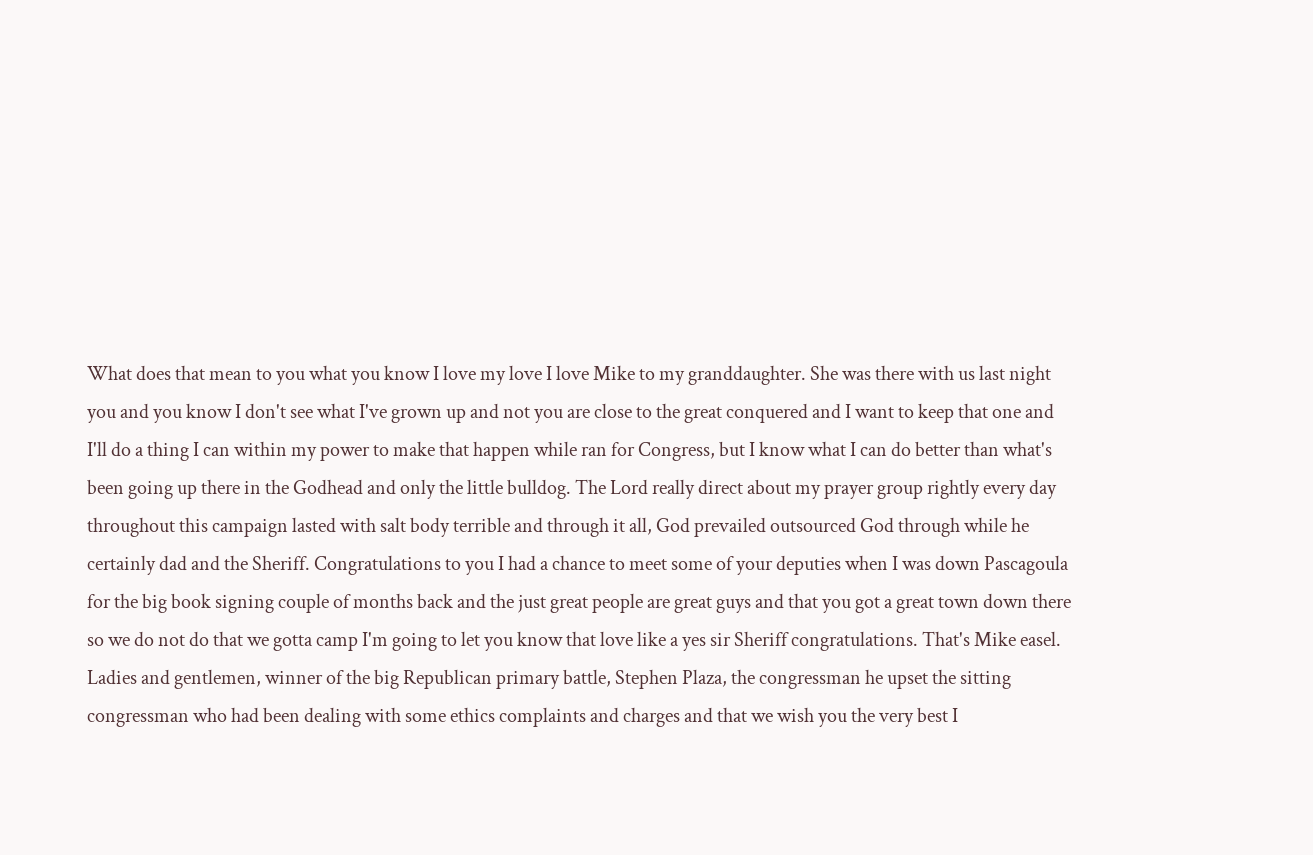What does that mean to you what you know I love my love I love Mike to my granddaughter. She was there with us last night you and you know I don't see what I've grown up and not you are close to the great conquered and I want to keep that one and I'll do a thing I can within my power to make that happen while ran for Congress, but I know what I can do better than what's been going up there in the Godhead and only the little bulldog. The Lord really direct about my prayer group rightly every day throughout this campaign lasted with salt body terrible and through it all, God prevailed outsourced God through while he certainly dad and the Sheriff. Congratulations to you I had a chance to meet some of your deputies when I was down Pascagoula for the big book signing couple of months back and the just great people are great guys and that you got a great town down there so we do not do that we gotta camp I'm going to let you know that love like a yes sir Sheriff congratulations. That's Mike easel. Ladies and gentlemen, winner of the big Republican primary battle, Stephen Plaza, the congressman he upset the sitting congressman who had been dealing with some ethics complaints and charges and that we wish you the very best I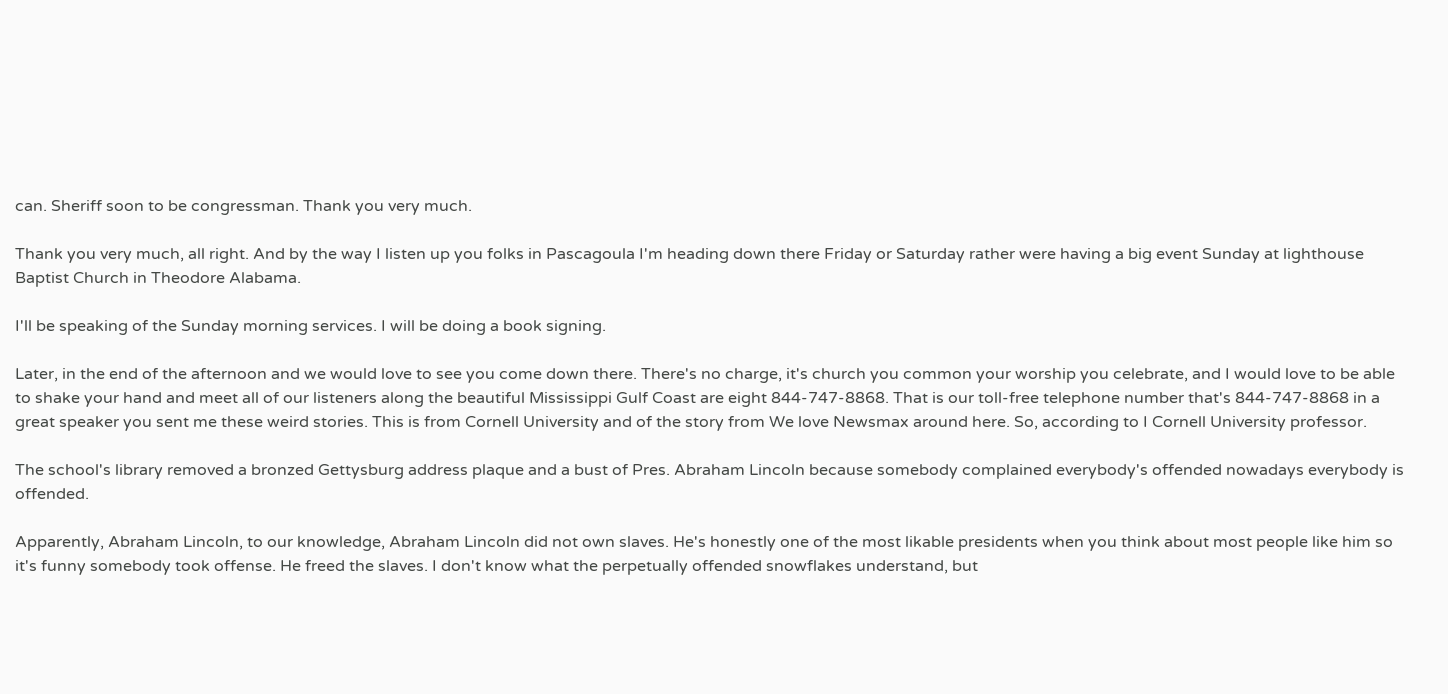can. Sheriff soon to be congressman. Thank you very much.

Thank you very much, all right. And by the way I listen up you folks in Pascagoula I'm heading down there Friday or Saturday rather were having a big event Sunday at lighthouse Baptist Church in Theodore Alabama.

I'll be speaking of the Sunday morning services. I will be doing a book signing.

Later, in the end of the afternoon and we would love to see you come down there. There's no charge, it's church you common your worship you celebrate, and I would love to be able to shake your hand and meet all of our listeners along the beautiful Mississippi Gulf Coast are eight 844-747-8868. That is our toll-free telephone number that's 844-747-8868 in a great speaker you sent me these weird stories. This is from Cornell University and of the story from We love Newsmax around here. So, according to I Cornell University professor.

The school's library removed a bronzed Gettysburg address plaque and a bust of Pres. Abraham Lincoln because somebody complained everybody's offended nowadays everybody is offended.

Apparently, Abraham Lincoln, to our knowledge, Abraham Lincoln did not own slaves. He's honestly one of the most likable presidents when you think about most people like him so it's funny somebody took offense. He freed the slaves. I don't know what the perpetually offended snowflakes understand, but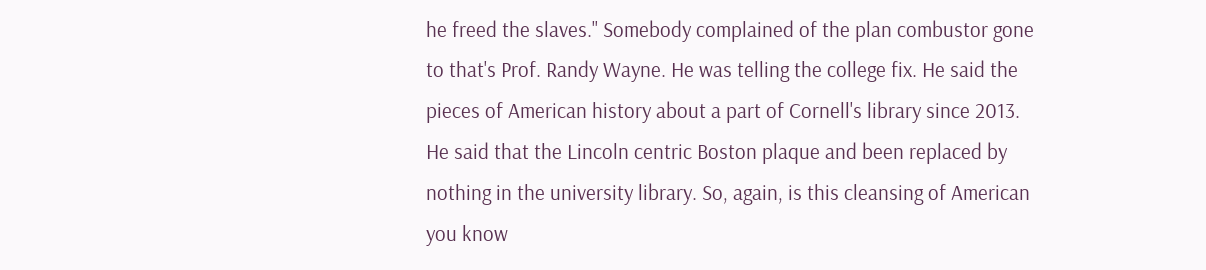he freed the slaves." Somebody complained of the plan combustor gone to that's Prof. Randy Wayne. He was telling the college fix. He said the pieces of American history about a part of Cornell's library since 2013. He said that the Lincoln centric Boston plaque and been replaced by nothing in the university library. So, again, is this cleansing of American you know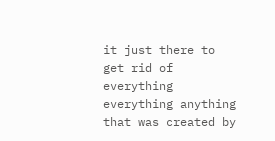it just there to get rid of everything everything anything that was created by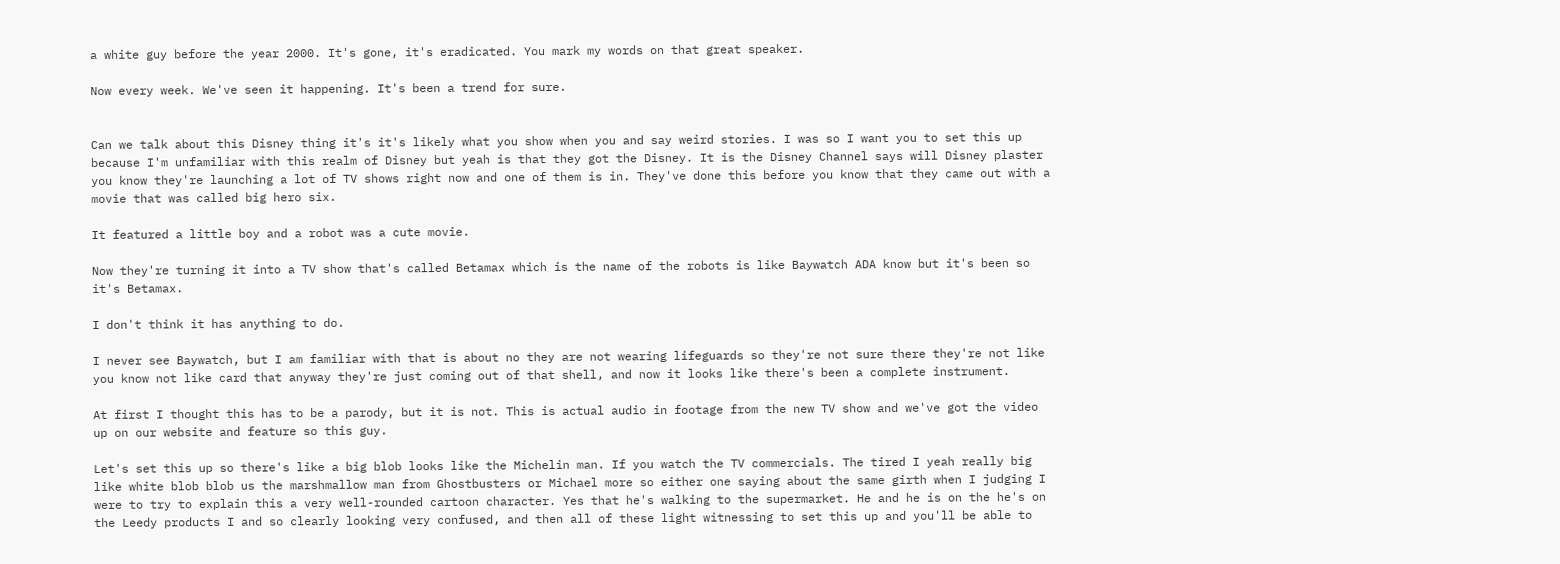a white guy before the year 2000. It's gone, it's eradicated. You mark my words on that great speaker.

Now every week. We've seen it happening. It's been a trend for sure.


Can we talk about this Disney thing it's it's likely what you show when you and say weird stories. I was so I want you to set this up because I'm unfamiliar with this realm of Disney but yeah is that they got the Disney. It is the Disney Channel says will Disney plaster you know they're launching a lot of TV shows right now and one of them is in. They've done this before you know that they came out with a movie that was called big hero six.

It featured a little boy and a robot was a cute movie.

Now they're turning it into a TV show that's called Betamax which is the name of the robots is like Baywatch ADA know but it's been so it's Betamax.

I don't think it has anything to do.

I never see Baywatch, but I am familiar with that is about no they are not wearing lifeguards so they're not sure there they're not like you know not like card that anyway they're just coming out of that shell, and now it looks like there's been a complete instrument.

At first I thought this has to be a parody, but it is not. This is actual audio in footage from the new TV show and we've got the video up on our website and feature so this guy.

Let's set this up so there's like a big blob looks like the Michelin man. If you watch the TV commercials. The tired I yeah really big like white blob blob us the marshmallow man from Ghostbusters or Michael more so either one saying about the same girth when I judging I were to try to explain this a very well-rounded cartoon character. Yes that he's walking to the supermarket. He and he is on the he's on the Leedy products I and so clearly looking very confused, and then all of these light witnessing to set this up and you'll be able to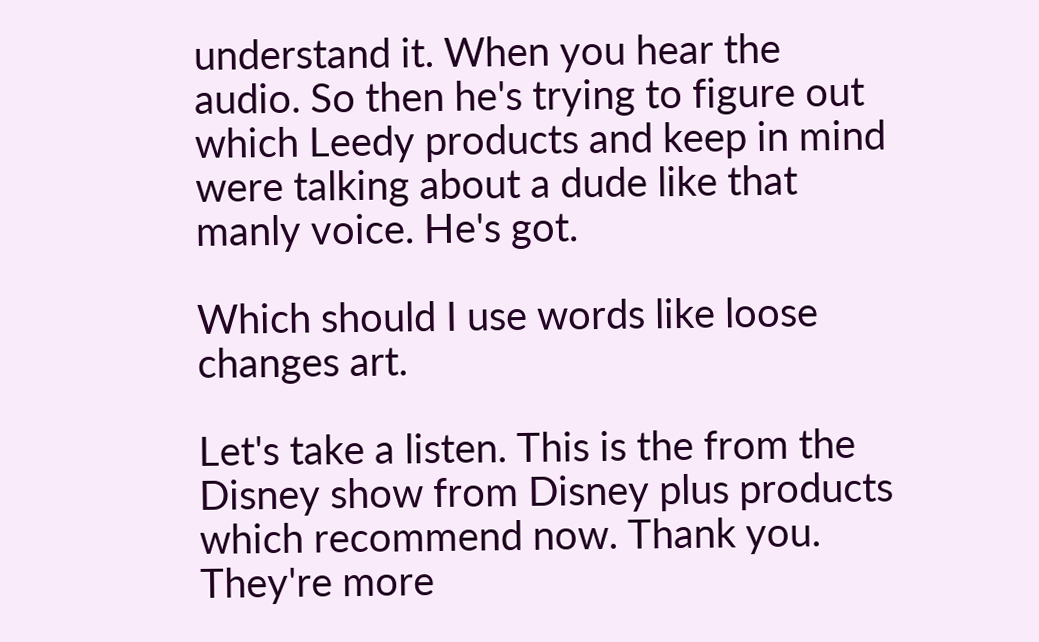understand it. When you hear the audio. So then he's trying to figure out which Leedy products and keep in mind were talking about a dude like that manly voice. He's got.

Which should I use words like loose changes art.

Let's take a listen. This is the from the Disney show from Disney plus products which recommend now. Thank you. They're more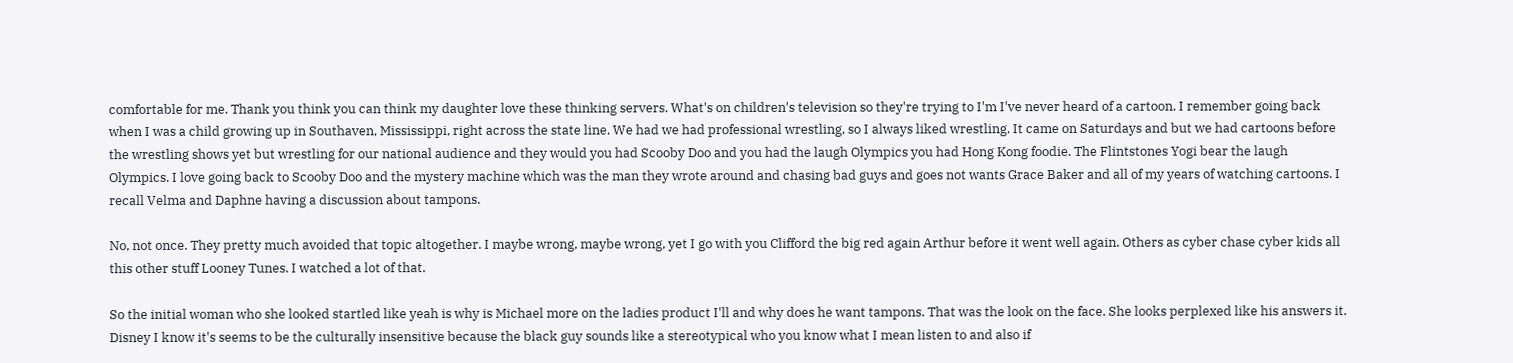comfortable for me. Thank you think you can think my daughter love these thinking servers. What's on children's television so they're trying to I'm I've never heard of a cartoon. I remember going back when I was a child growing up in Southaven, Mississippi, right across the state line. We had we had professional wrestling, so I always liked wrestling. It came on Saturdays and but we had cartoons before the wrestling shows yet but wrestling for our national audience and they would you had Scooby Doo and you had the laugh Olympics you had Hong Kong foodie. The Flintstones Yogi bear the laugh Olympics. I love going back to Scooby Doo and the mystery machine which was the man they wrote around and chasing bad guys and goes not wants Grace Baker and all of my years of watching cartoons. I recall Velma and Daphne having a discussion about tampons.

No, not once. They pretty much avoided that topic altogether. I maybe wrong, maybe wrong, yet I go with you Clifford the big red again Arthur before it went well again. Others as cyber chase cyber kids all this other stuff Looney Tunes. I watched a lot of that.

So the initial woman who she looked startled like yeah is why is Michael more on the ladies product I'll and why does he want tampons. That was the look on the face. She looks perplexed like his answers it. Disney I know it's seems to be the culturally insensitive because the black guy sounds like a stereotypical who you know what I mean listen to and also if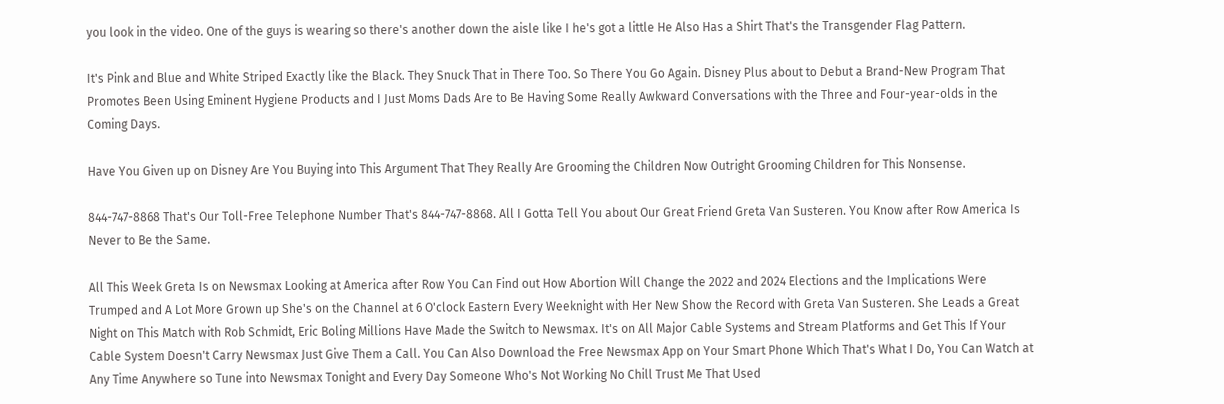you look in the video. One of the guys is wearing so there's another down the aisle like I he's got a little He Also Has a Shirt That's the Transgender Flag Pattern.

It's Pink and Blue and White Striped Exactly like the Black. They Snuck That in There Too. So There You Go Again. Disney Plus about to Debut a Brand-New Program That Promotes Been Using Eminent Hygiene Products and I Just Moms Dads Are to Be Having Some Really Awkward Conversations with the Three and Four-year-olds in the Coming Days.

Have You Given up on Disney Are You Buying into This Argument That They Really Are Grooming the Children Now Outright Grooming Children for This Nonsense.

844-747-8868 That's Our Toll-Free Telephone Number That's 844-747-8868. All I Gotta Tell You about Our Great Friend Greta Van Susteren. You Know after Row America Is Never to Be the Same.

All This Week Greta Is on Newsmax Looking at America after Row You Can Find out How Abortion Will Change the 2022 and 2024 Elections and the Implications Were Trumped and A Lot More Grown up She's on the Channel at 6 O'clock Eastern Every Weeknight with Her New Show the Record with Greta Van Susteren. She Leads a Great Night on This Match with Rob Schmidt, Eric Boling Millions Have Made the Switch to Newsmax. It's on All Major Cable Systems and Stream Platforms and Get This If Your Cable System Doesn't Carry Newsmax Just Give Them a Call. You Can Also Download the Free Newsmax App on Your Smart Phone Which That's What I Do, You Can Watch at Any Time Anywhere so Tune into Newsmax Tonight and Every Day Someone Who's Not Working No Chill Trust Me That Used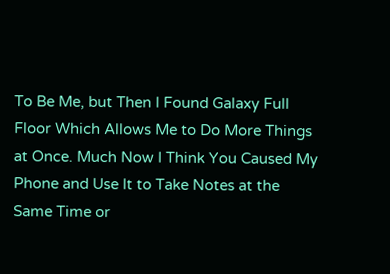To Be Me, but Then I Found Galaxy Full Floor Which Allows Me to Do More Things at Once. Much Now I Think You Caused My Phone and Use It to Take Notes at the Same Time or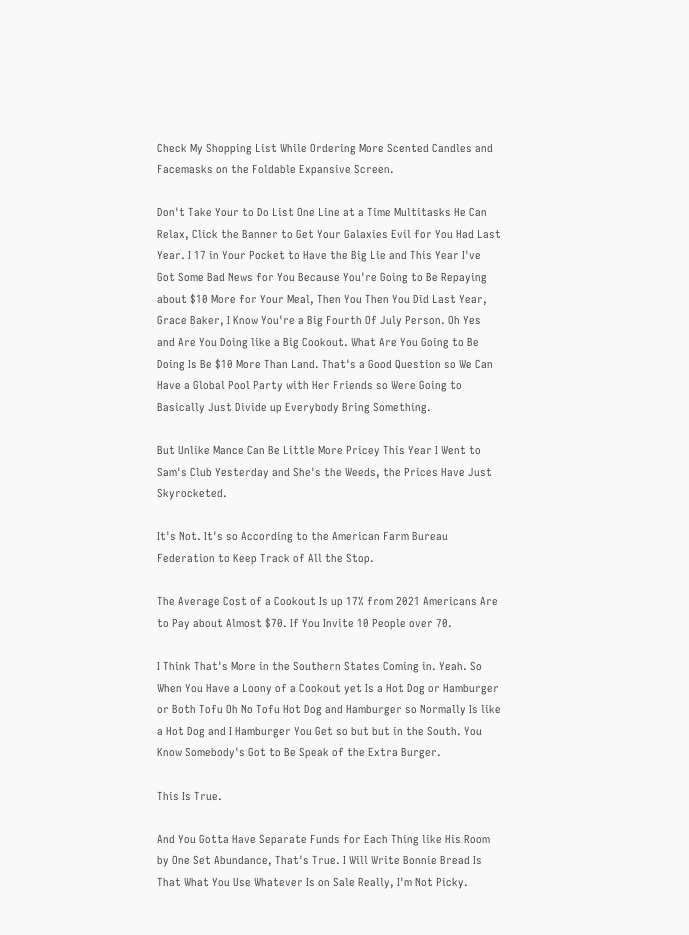Check My Shopping List While Ordering More Scented Candles and Facemasks on the Foldable Expansive Screen.

Don't Take Your to Do List One Line at a Time Multitasks He Can Relax, Click the Banner to Get Your Galaxies Evil for You Had Last Year. I 17 in Your Pocket to Have the Big Lie and This Year I've Got Some Bad News for You Because You're Going to Be Repaying about $10 More for Your Meal, Then You Then You Did Last Year, Grace Baker, I Know You're a Big Fourth Of July Person. Oh Yes and Are You Doing like a Big Cookout. What Are You Going to Be Doing Is Be $10 More Than Land. That's a Good Question so We Can Have a Global Pool Party with Her Friends so Were Going to Basically Just Divide up Everybody Bring Something.

But Unlike Mance Can Be Little More Pricey This Year I Went to Sam's Club Yesterday and She's the Weeds, the Prices Have Just Skyrocketed.

It's Not. It's so According to the American Farm Bureau Federation to Keep Track of All the Stop.

The Average Cost of a Cookout Is up 17% from 2021 Americans Are to Pay about Almost $70. If You Invite 10 People over 70.

I Think That's More in the Southern States Coming in. Yeah. So When You Have a Loony of a Cookout yet Is a Hot Dog or Hamburger or Both Tofu Oh No Tofu Hot Dog and Hamburger so Normally Is like a Hot Dog and I Hamburger You Get so but but in the South. You Know Somebody's Got to Be Speak of the Extra Burger.

This Is True.

And You Gotta Have Separate Funds for Each Thing like His Room by One Set Abundance, That's True. I Will Write Bonnie Bread Is That What You Use Whatever Is on Sale Really, I'm Not Picky.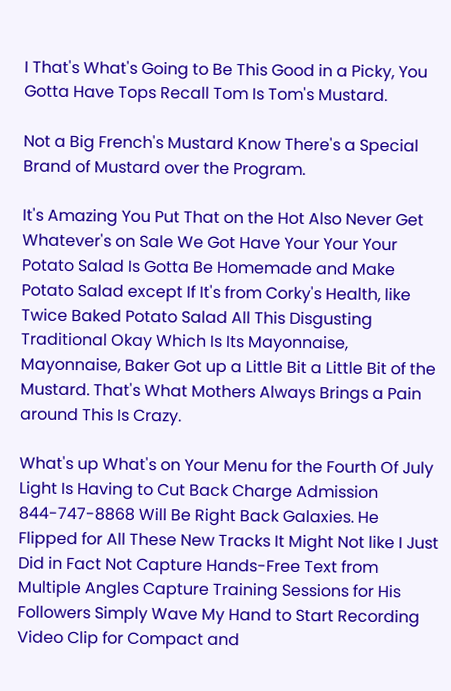I That's What's Going to Be This Good in a Picky, You Gotta Have Tops Recall Tom Is Tom's Mustard.

Not a Big French's Mustard Know There's a Special Brand of Mustard over the Program.

It's Amazing You Put That on the Hot Also Never Get Whatever's on Sale We Got Have Your Your Your Potato Salad Is Gotta Be Homemade and Make Potato Salad except If It's from Corky's Health, like Twice Baked Potato Salad All This Disgusting Traditional Okay Which Is Its Mayonnaise, Mayonnaise, Baker Got up a Little Bit a Little Bit of the Mustard. That's What Mothers Always Brings a Pain around This Is Crazy.

What's up What's on Your Menu for the Fourth Of July Light Is Having to Cut Back Charge Admission 844-747-8868 Will Be Right Back Galaxies. He Flipped for All These New Tracks It Might Not like I Just Did in Fact Not Capture Hands-Free Text from Multiple Angles Capture Training Sessions for His Followers Simply Wave My Hand to Start Recording Video Clip for Compact and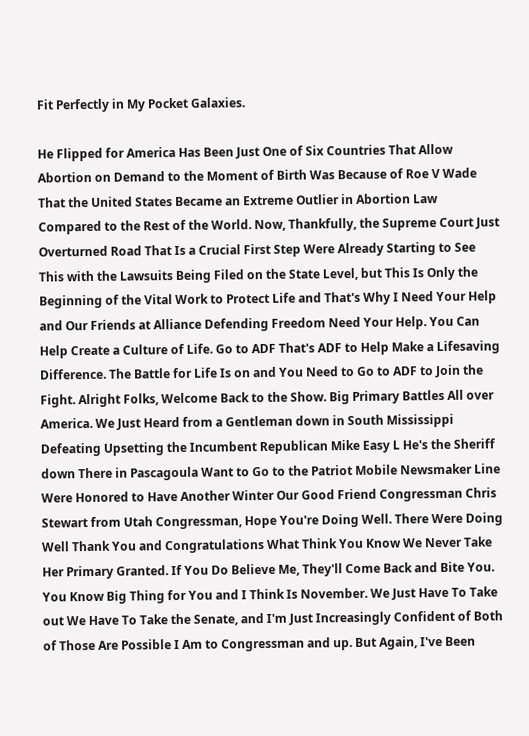Fit Perfectly in My Pocket Galaxies.

He Flipped for America Has Been Just One of Six Countries That Allow Abortion on Demand to the Moment of Birth Was Because of Roe V Wade That the United States Became an Extreme Outlier in Abortion Law Compared to the Rest of the World. Now, Thankfully, the Supreme Court Just Overturned Road That Is a Crucial First Step Were Already Starting to See This with the Lawsuits Being Filed on the State Level, but This Is Only the Beginning of the Vital Work to Protect Life and That's Why I Need Your Help and Our Friends at Alliance Defending Freedom Need Your Help. You Can Help Create a Culture of Life. Go to ADF That's ADF to Help Make a Lifesaving Difference. The Battle for Life Is on and You Need to Go to ADF to Join the Fight. Alright Folks, Welcome Back to the Show. Big Primary Battles All over America. We Just Heard from a Gentleman down in South Mississippi Defeating Upsetting the Incumbent Republican Mike Easy L He's the Sheriff down There in Pascagoula Want to Go to the Patriot Mobile Newsmaker Line Were Honored to Have Another Winter Our Good Friend Congressman Chris Stewart from Utah Congressman, Hope You're Doing Well. There Were Doing Well Thank You and Congratulations What Think You Know We Never Take Her Primary Granted. If You Do Believe Me, They'll Come Back and Bite You. You Know Big Thing for You and I Think Is November. We Just Have To Take out We Have To Take the Senate, and I'm Just Increasingly Confident of Both of Those Are Possible I Am to Congressman and up. But Again, I've Been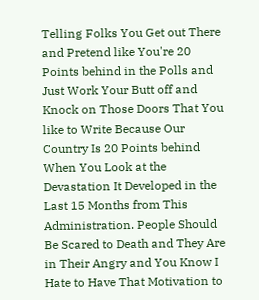Telling Folks You Get out There and Pretend like You're 20 Points behind in the Polls and Just Work Your Butt off and Knock on Those Doors That You like to Write Because Our Country Is 20 Points behind When You Look at the Devastation It Developed in the Last 15 Months from This Administration. People Should Be Scared to Death and They Are in Their Angry and You Know I Hate to Have That Motivation to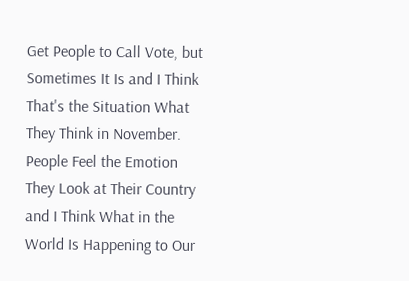Get People to Call Vote, but Sometimes It Is and I Think That's the Situation What They Think in November. People Feel the Emotion They Look at Their Country and I Think What in the World Is Happening to Our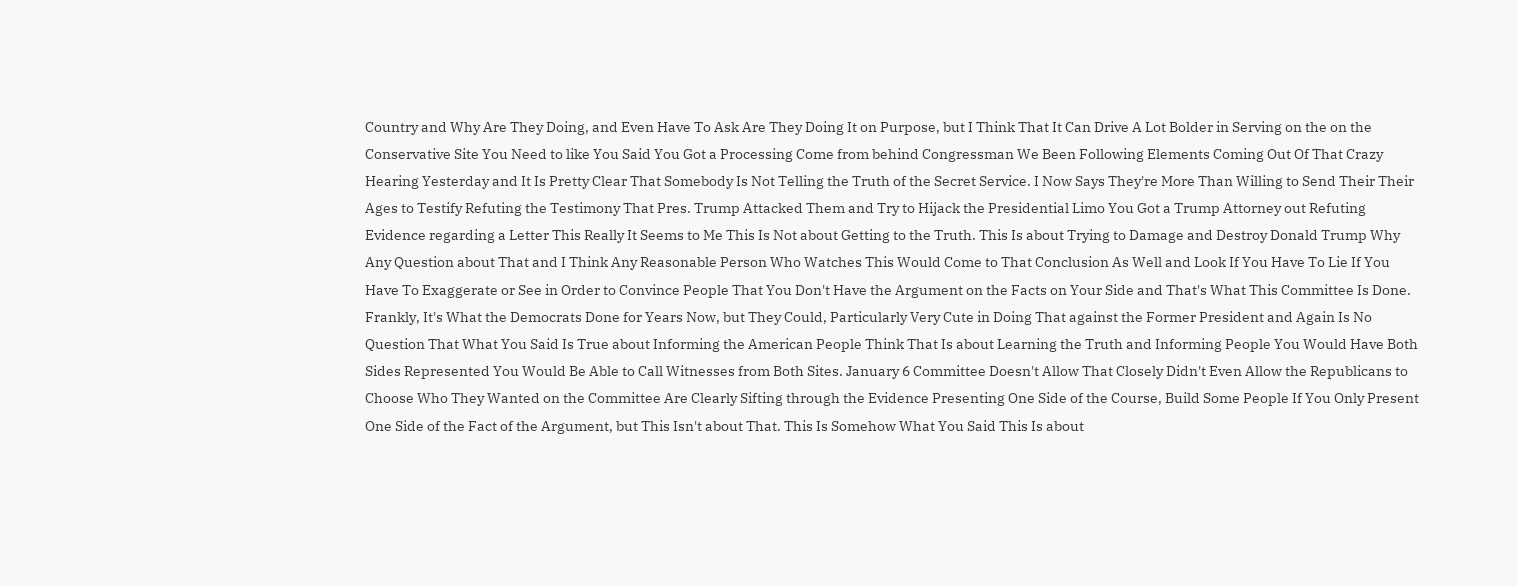Country and Why Are They Doing, and Even Have To Ask Are They Doing It on Purpose, but I Think That It Can Drive A Lot Bolder in Serving on the on the Conservative Site You Need to like You Said You Got a Processing Come from behind Congressman We Been Following Elements Coming Out Of That Crazy Hearing Yesterday and It Is Pretty Clear That Somebody Is Not Telling the Truth of the Secret Service. I Now Says They're More Than Willing to Send Their Their Ages to Testify Refuting the Testimony That Pres. Trump Attacked Them and Try to Hijack the Presidential Limo You Got a Trump Attorney out Refuting Evidence regarding a Letter This Really It Seems to Me This Is Not about Getting to the Truth. This Is about Trying to Damage and Destroy Donald Trump Why Any Question about That and I Think Any Reasonable Person Who Watches This Would Come to That Conclusion As Well and Look If You Have To Lie If You Have To Exaggerate or See in Order to Convince People That You Don't Have the Argument on the Facts on Your Side and That's What This Committee Is Done. Frankly, It's What the Democrats Done for Years Now, but They Could, Particularly Very Cute in Doing That against the Former President and Again Is No Question That What You Said Is True about Informing the American People Think That Is about Learning the Truth and Informing People You Would Have Both Sides Represented You Would Be Able to Call Witnesses from Both Sites. January 6 Committee Doesn't Allow That Closely Didn't Even Allow the Republicans to Choose Who They Wanted on the Committee Are Clearly Sifting through the Evidence Presenting One Side of the Course, Build Some People If You Only Present One Side of the Fact of the Argument, but This Isn't about That. This Is Somehow What You Said This Is about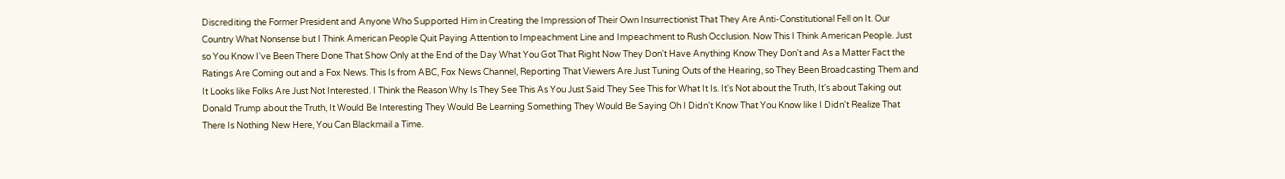Discrediting the Former President and Anyone Who Supported Him in Creating the Impression of Their Own Insurrectionist That They Are Anti-Constitutional Fell on It. Our Country What Nonsense but I Think American People Quit Paying Attention to Impeachment Line and Impeachment to Rush Occlusion. Now This I Think American People. Just so You Know I've Been There Done That Show Only at the End of the Day What You Got That Right Now They Don't Have Anything Know They Don't and As a Matter Fact the Ratings Are Coming out and a Fox News. This Is from ABC, Fox News Channel, Reporting That Viewers Are Just Tuning Outs of the Hearing, so They Been Broadcasting Them and It Looks like Folks Are Just Not Interested. I Think the Reason Why Is They See This As You Just Said They See This for What It Is. It's Not about the Truth, It's about Taking out Donald Trump about the Truth, It Would Be Interesting They Would Be Learning Something They Would Be Saying Oh I Didn't Know That You Know like I Didn't Realize That There Is Nothing New Here, You Can Blackmail a Time.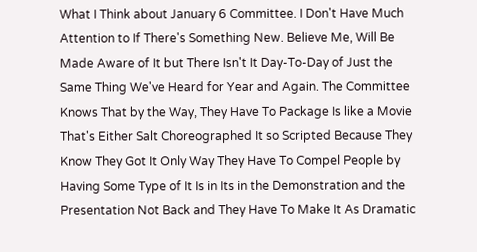What I Think about January 6 Committee. I Don't Have Much Attention to If There's Something New. Believe Me, Will Be Made Aware of It but There Isn't It Day-To-Day of Just the Same Thing We've Heard for Year and Again. The Committee Knows That by the Way, They Have To Package Is like a Movie That's Either Salt Choreographed It so Scripted Because They Know They Got It Only Way They Have To Compel People by Having Some Type of It Is in Its in the Demonstration and the Presentation Not Back and They Have To Make It As Dramatic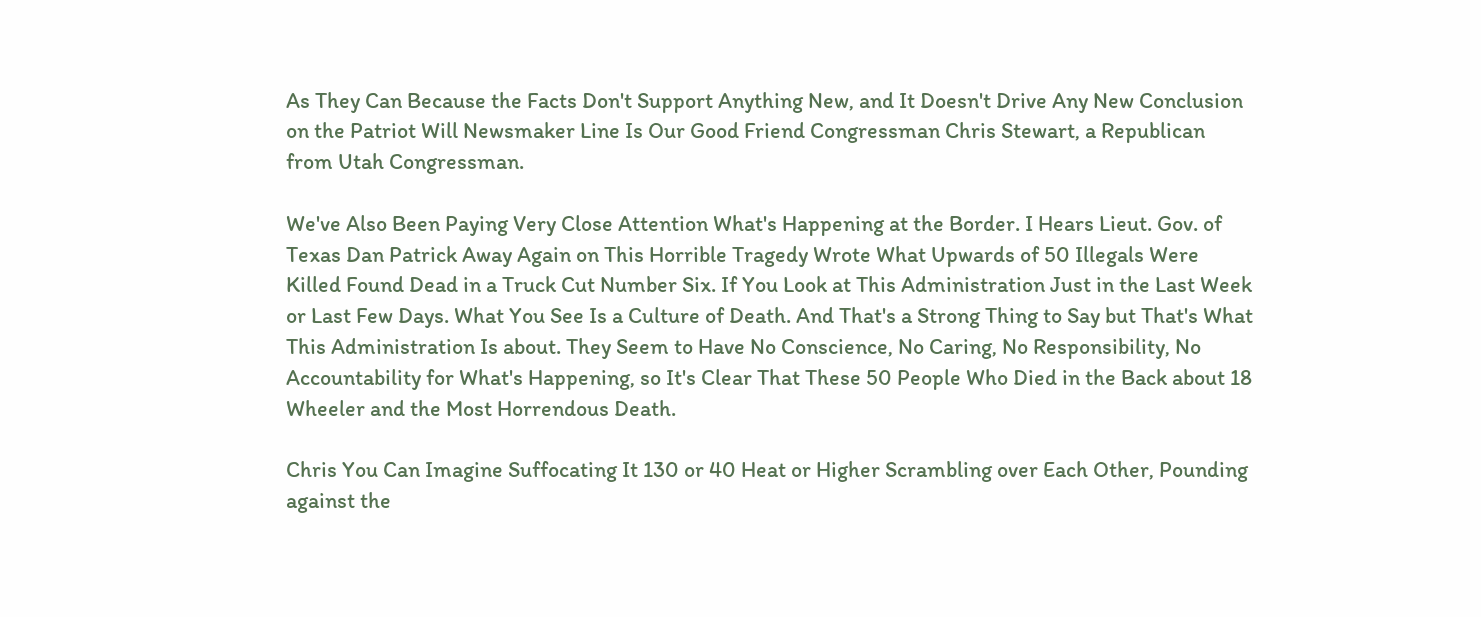As They Can Because the Facts Don't Support Anything New, and It Doesn't Drive Any New Conclusion on the Patriot Will Newsmaker Line Is Our Good Friend Congressman Chris Stewart, a Republican from Utah Congressman.

We've Also Been Paying Very Close Attention What's Happening at the Border. I Hears Lieut. Gov. of Texas Dan Patrick Away Again on This Horrible Tragedy Wrote What Upwards of 50 Illegals Were Killed Found Dead in a Truck Cut Number Six. If You Look at This Administration Just in the Last Week or Last Few Days. What You See Is a Culture of Death. And That's a Strong Thing to Say but That's What This Administration Is about. They Seem to Have No Conscience, No Caring, No Responsibility, No Accountability for What's Happening, so It's Clear That These 50 People Who Died in the Back about 18 Wheeler and the Most Horrendous Death.

Chris You Can Imagine Suffocating It 130 or 40 Heat or Higher Scrambling over Each Other, Pounding against the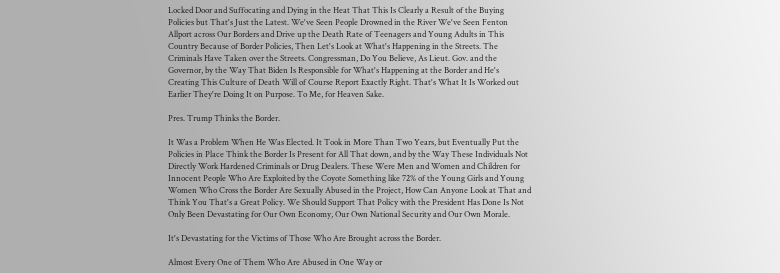Locked Door and Suffocating and Dying in the Heat That This Is Clearly a Result of the Buying Policies but That's Just the Latest. We've Seen People Drowned in the River We've Seen Fenton Allport across Our Borders and Drive up the Death Rate of Teenagers and Young Adults in This Country Because of Border Policies, Then Let's Look at What's Happening in the Streets. The Criminals Have Taken over the Streets. Congressman, Do You Believe, As Lieut. Gov. and the Governor, by the Way That Biden Is Responsible for What's Happening at the Border and He's Creating This Culture of Death Will of Course Report Exactly Right. That's What It Is Worked out Earlier They're Doing It on Purpose. To Me, for Heaven Sake.

Pres. Trump Thinks the Border.

It Was a Problem When He Was Elected. It Took in More Than Two Years, but Eventually Put the Policies in Place Think the Border Is Present for All That down, and by the Way These Individuals Not Directly Work Hardened Criminals or Drug Dealers. These Were Men and Women and Children for Innocent People Who Are Exploited by the Coyote Something like 72% of the Young Girls and Young Women Who Cross the Border Are Sexually Abused in the Project, How Can Anyone Look at That and Think You That's a Great Policy. We Should Support That Policy with the President Has Done Is Not Only Been Devastating for Our Own Economy, Our Own National Security and Our Own Morale.

It's Devastating for the Victims of Those Who Are Brought across the Border.

Almost Every One of Them Who Are Abused in One Way or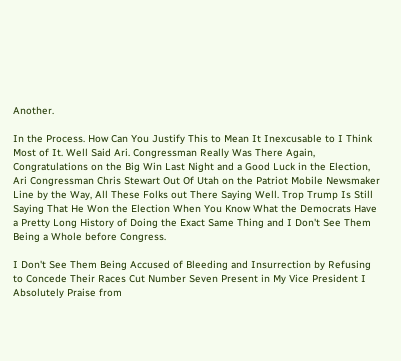Another.

In the Process. How Can You Justify This to Mean It Inexcusable to I Think Most of It. Well Said Ari. Congressman Really Was There Again, Congratulations on the Big Win Last Night and a Good Luck in the Election, Ari Congressman Chris Stewart Out Of Utah on the Patriot Mobile Newsmaker Line by the Way, All These Folks out There Saying Well. Trop Trump Is Still Saying That He Won the Election When You Know What the Democrats Have a Pretty Long History of Doing the Exact Same Thing and I Don't See Them Being a Whole before Congress.

I Don't See Them Being Accused of Bleeding and Insurrection by Refusing to Concede Their Races Cut Number Seven Present in My Vice President I Absolutely Praise from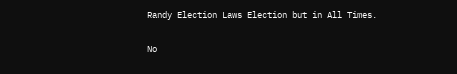Randy Election Laws Election but in All Times.

No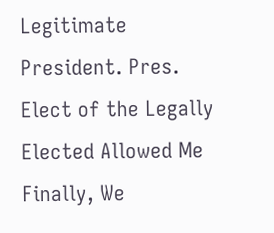Legitimate President. Pres. Elect of the Legally Elected Allowed Me Finally, We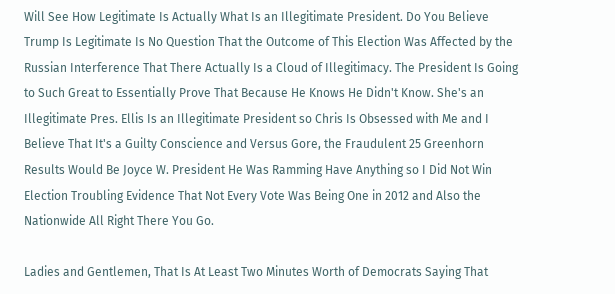Will See How Legitimate Is Actually What Is an Illegitimate President. Do You Believe Trump Is Legitimate Is No Question That the Outcome of This Election Was Affected by the Russian Interference That There Actually Is a Cloud of Illegitimacy. The President Is Going to Such Great to Essentially Prove That Because He Knows He Didn't Know. She's an Illegitimate Pres. Ellis Is an Illegitimate President so Chris Is Obsessed with Me and I Believe That It's a Guilty Conscience and Versus Gore, the Fraudulent 25 Greenhorn Results Would Be Joyce W. President He Was Ramming Have Anything so I Did Not Win Election Troubling Evidence That Not Every Vote Was Being One in 2012 and Also the Nationwide All Right There You Go.

Ladies and Gentlemen, That Is At Least Two Minutes Worth of Democrats Saying That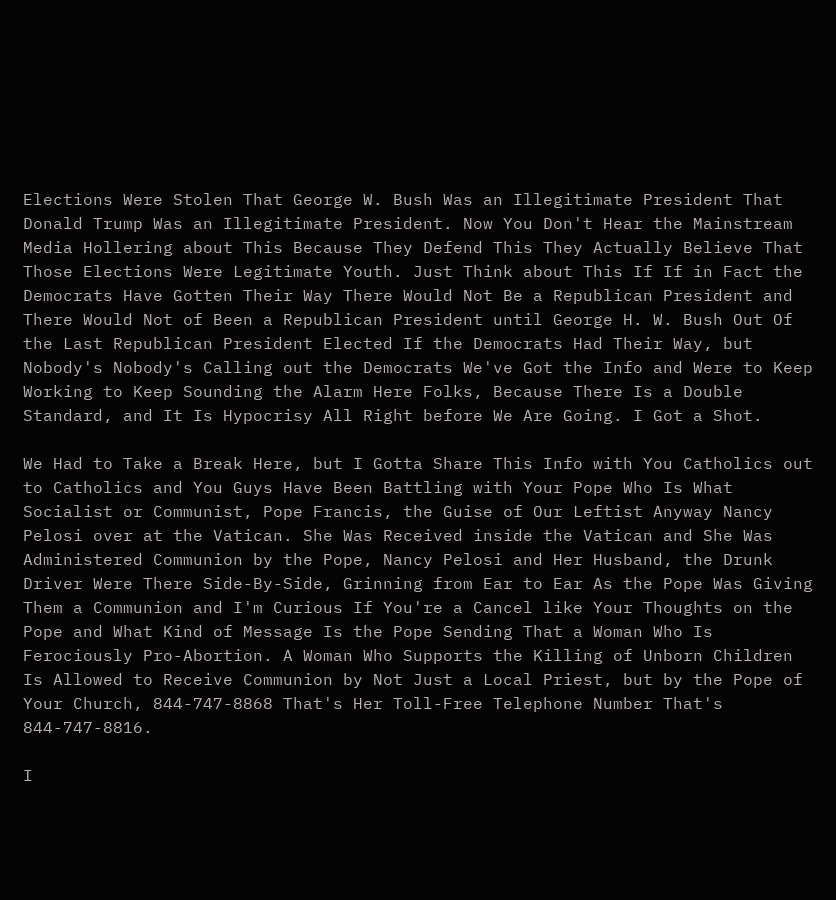Elections Were Stolen That George W. Bush Was an Illegitimate President That Donald Trump Was an Illegitimate President. Now You Don't Hear the Mainstream Media Hollering about This Because They Defend This They Actually Believe That Those Elections Were Legitimate Youth. Just Think about This If If in Fact the Democrats Have Gotten Their Way There Would Not Be a Republican President and There Would Not of Been a Republican President until George H. W. Bush Out Of the Last Republican President Elected If the Democrats Had Their Way, but Nobody's Nobody's Calling out the Democrats We've Got the Info and Were to Keep Working to Keep Sounding the Alarm Here Folks, Because There Is a Double Standard, and It Is Hypocrisy All Right before We Are Going. I Got a Shot.

We Had to Take a Break Here, but I Gotta Share This Info with You Catholics out to Catholics and You Guys Have Been Battling with Your Pope Who Is What Socialist or Communist, Pope Francis, the Guise of Our Leftist Anyway Nancy Pelosi over at the Vatican. She Was Received inside the Vatican and She Was Administered Communion by the Pope, Nancy Pelosi and Her Husband, the Drunk Driver Were There Side-By-Side, Grinning from Ear to Ear As the Pope Was Giving Them a Communion and I'm Curious If You're a Cancel like Your Thoughts on the Pope and What Kind of Message Is the Pope Sending That a Woman Who Is Ferociously Pro-Abortion. A Woman Who Supports the Killing of Unborn Children Is Allowed to Receive Communion by Not Just a Local Priest, but by the Pope of Your Church, 844-747-8868 That's Her Toll-Free Telephone Number That's 844-747-8816.

I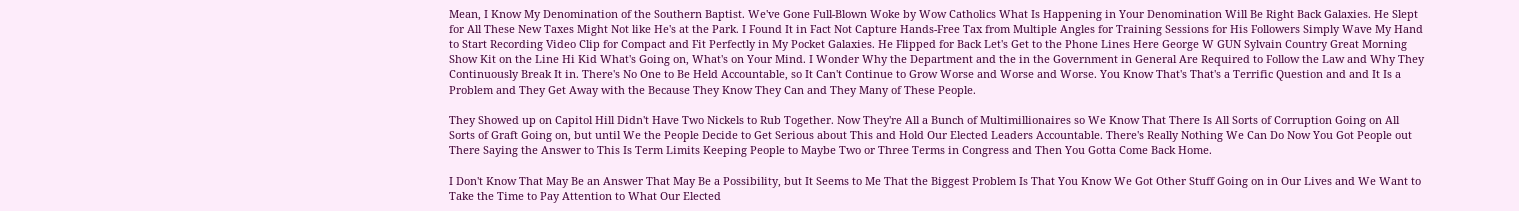Mean, I Know My Denomination of the Southern Baptist. We've Gone Full-Blown Woke by Wow Catholics What Is Happening in Your Denomination Will Be Right Back Galaxies. He Slept for All These New Taxes Might Not like He's at the Park. I Found It in Fact Not Capture Hands-Free Tax from Multiple Angles for Training Sessions for His Followers Simply Wave My Hand to Start Recording Video Clip for Compact and Fit Perfectly in My Pocket Galaxies. He Flipped for Back Let's Get to the Phone Lines Here George W GUN Sylvain Country Great Morning Show Kit on the Line Hi Kid What's Going on, What's on Your Mind. I Wonder Why the Department and the in the Government in General Are Required to Follow the Law and Why They Continuously Break It in. There's No One to Be Held Accountable, so It Can't Continue to Grow Worse and Worse and Worse. You Know That's That's a Terrific Question and and It Is a Problem and They Get Away with the Because They Know They Can and They Many of These People.

They Showed up on Capitol Hill Didn't Have Two Nickels to Rub Together. Now They're All a Bunch of Multimillionaires so We Know That There Is All Sorts of Corruption Going on All Sorts of Graft Going on, but until We the People Decide to Get Serious about This and Hold Our Elected Leaders Accountable. There's Really Nothing We Can Do Now You Got People out There Saying the Answer to This Is Term Limits Keeping People to Maybe Two or Three Terms in Congress and Then You Gotta Come Back Home.

I Don't Know That May Be an Answer That May Be a Possibility, but It Seems to Me That the Biggest Problem Is That You Know We Got Other Stuff Going on in Our Lives and We Want to Take the Time to Pay Attention to What Our Elected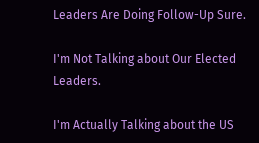Leaders Are Doing Follow-Up Sure.

I'm Not Talking about Our Elected Leaders.

I'm Actually Talking about the US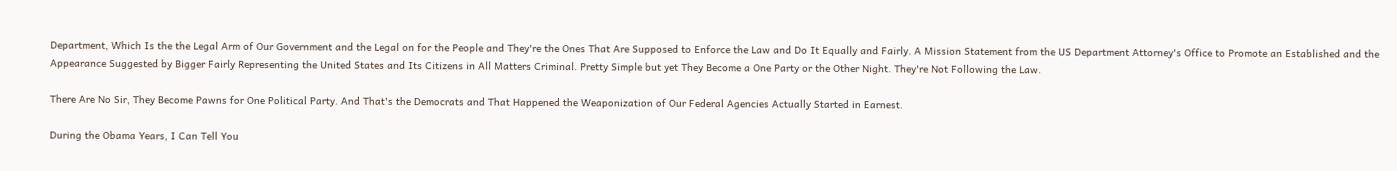Department, Which Is the the Legal Arm of Our Government and the Legal on for the People and They're the Ones That Are Supposed to Enforce the Law and Do It Equally and Fairly. A Mission Statement from the US Department Attorney's Office to Promote an Established and the Appearance Suggested by Bigger Fairly Representing the United States and Its Citizens in All Matters Criminal. Pretty Simple but yet They Become a One Party or the Other Night. They're Not Following the Law.

There Are No Sir, They Become Pawns for One Political Party. And That's the Democrats and That Happened the Weaponization of Our Federal Agencies Actually Started in Earnest.

During the Obama Years, I Can Tell You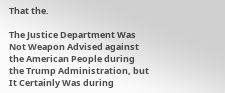That the.

The Justice Department Was Not Weapon Advised against the American People during the Trump Administration, but It Certainly Was during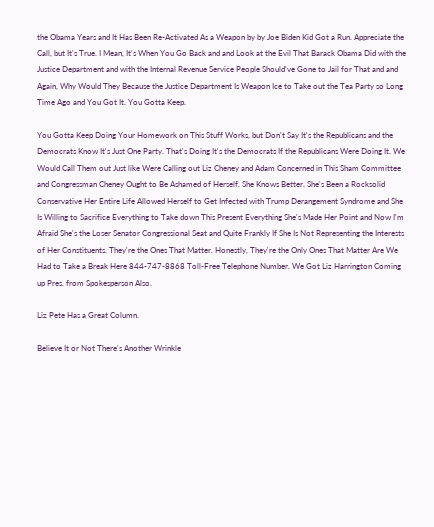the Obama Years and It Has Been Re-Activated As a Weapon by by Joe Biden Kid Got a Run. Appreciate the Call, but It's True. I Mean, It's When You Go Back and and Look at the Evil That Barack Obama Did with the Justice Department and with the Internal Revenue Service People Should've Gone to Jail for That and and Again, Why Would They Because the Justice Department Is Weapon Ice to Take out the Tea Party so Long Time Ago and You Got It. You Gotta Keep.

You Gotta Keep Doing Your Homework on This Stuff Works, but Don't Say It's the Republicans and the Democrats Know It's Just One Party. That's Doing It's the Democrats If the Republicans Were Doing It. We Would Call Them out Just like Were Calling out Liz Cheney and Adam Concerned in This Sham Committee and Congressman Cheney Ought to Be Ashamed of Herself. She Knows Better. She's Been a Rocksolid Conservative Her Entire Life Allowed Herself to Get Infected with Trump Derangement Syndrome and She Is Willing to Sacrifice Everything to Take down This Present Everything She's Made Her Point and Now I'm Afraid She's the Loser Senator Congressional Seat and Quite Frankly If She Is Not Representing the Interests of Her Constituents. They're the Ones That Matter. Honestly, They're the Only Ones That Matter Are We Had to Take a Break Here 844-747-8868 Toll-Free Telephone Number. We Got Liz Harrington Coming up Pres. from Spokesperson Also.

Liz Pete Has a Great Column.

Believe It or Not There's Another Wrinkle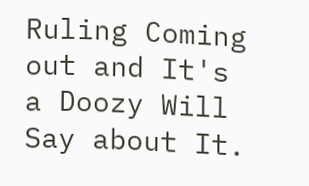Ruling Coming out and It's a Doozy Will Say about It.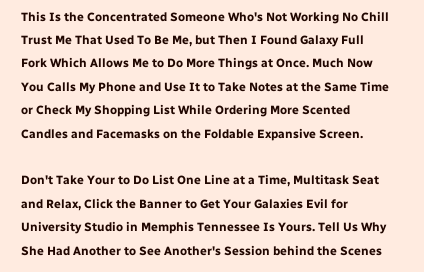This Is the Concentrated Someone Who's Not Working No Chill Trust Me That Used To Be Me, but Then I Found Galaxy Full Fork Which Allows Me to Do More Things at Once. Much Now You Calls My Phone and Use It to Take Notes at the Same Time or Check My Shopping List While Ordering More Scented Candles and Facemasks on the Foldable Expansive Screen.

Don't Take Your to Do List One Line at a Time, Multitask Seat and Relax, Click the Banner to Get Your Galaxies Evil for University Studio in Memphis Tennessee Is Yours. Tell Us Why She Had Another to See Another's Session behind the Scenes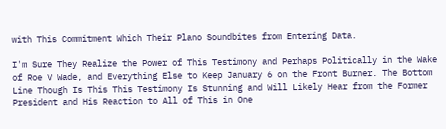with This Commitment Which Their Plano Soundbites from Entering Data.

I'm Sure They Realize the Power of This Testimony and Perhaps Politically in the Wake of Roe V Wade, and Everything Else to Keep January 6 on the Front Burner. The Bottom Line Though Is This This Testimony Is Stunning and Will Likely Hear from the Former President and His Reaction to All of This in One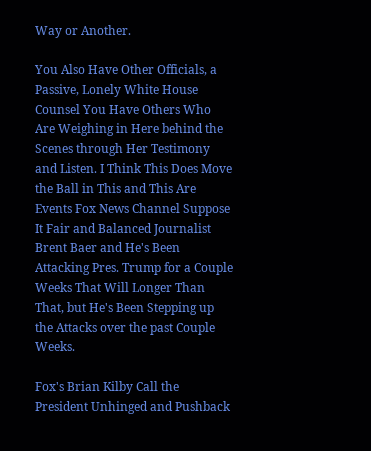Way or Another.

You Also Have Other Officials, a Passive, Lonely White House Counsel You Have Others Who Are Weighing in Here behind the Scenes through Her Testimony and Listen. I Think This Does Move the Ball in This and This Are Events Fox News Channel Suppose It Fair and Balanced Journalist Brent Baer and He's Been Attacking Pres. Trump for a Couple Weeks That Will Longer Than That, but He's Been Stepping up the Attacks over the past Couple Weeks.

Fox's Brian Kilby Call the President Unhinged and Pushback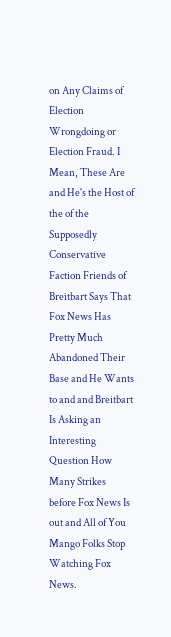on Any Claims of Election Wrongdoing or Election Fraud. I Mean, These Are and He's the Host of the of the Supposedly Conservative Faction Friends of Breitbart Says That Fox News Has Pretty Much Abandoned Their Base and He Wants to and and Breitbart Is Asking an Interesting Question How Many Strikes before Fox News Is out and All of You Mango Folks Stop Watching Fox News.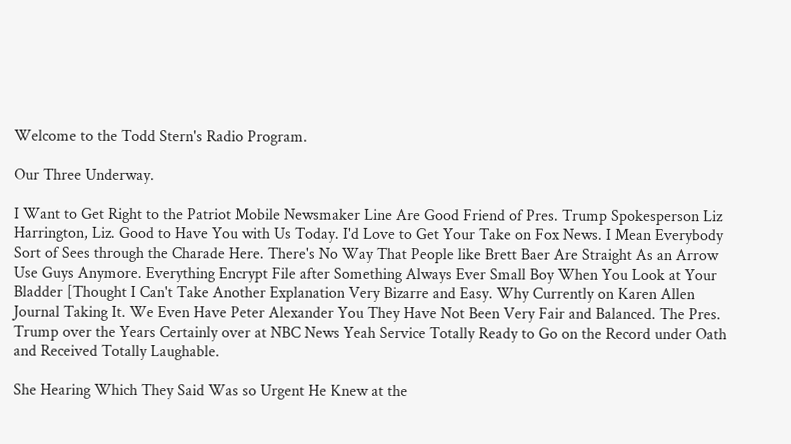Welcome to the Todd Stern's Radio Program.

Our Three Underway.

I Want to Get Right to the Patriot Mobile Newsmaker Line Are Good Friend of Pres. Trump Spokesperson Liz Harrington, Liz. Good to Have You with Us Today. I'd Love to Get Your Take on Fox News. I Mean Everybody Sort of Sees through the Charade Here. There's No Way That People like Brett Baer Are Straight As an Arrow Use Guys Anymore. Everything Encrypt File after Something Always Ever Small Boy When You Look at Your Bladder [Thought I Can't Take Another Explanation Very Bizarre and Easy. Why Currently on Karen Allen Journal Taking It. We Even Have Peter Alexander You They Have Not Been Very Fair and Balanced. The Pres. Trump over the Years Certainly over at NBC News Yeah Service Totally Ready to Go on the Record under Oath and Received Totally Laughable.

She Hearing Which They Said Was so Urgent He Knew at the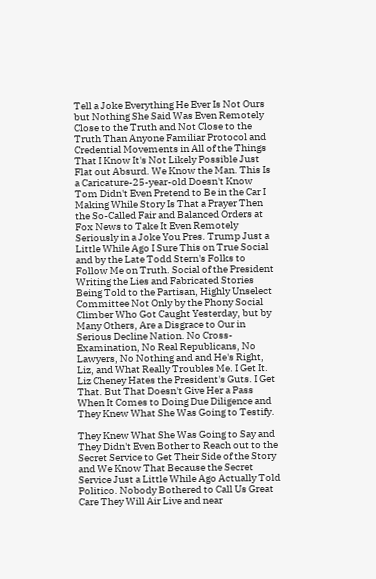Tell a Joke Everything He Ever Is Not Ours but Nothing She Said Was Even Remotely Close to the Truth and Not Close to the Truth Than Anyone Familiar Protocol and Credential Movements in All of the Things That I Know It's Not Likely Possible Just Flat out Absurd. We Know the Man. This Is a Caricature-25-year-old Doesn't Know Tom Didn't Even Pretend to Be in the Car I Making While Story Is That a Prayer Then the So-Called Fair and Balanced Orders at Fox News to Take It Even Remotely Seriously in a Joke You Pres. Trump Just a Little While Ago I Sure This on True Social and by the Late Todd Stern's Folks to Follow Me on Truth. Social of the President Writing the Lies and Fabricated Stories Being Told to the Partisan, Highly Unselect Committee Not Only by the Phony Social Climber Who Got Caught Yesterday, but by Many Others, Are a Disgrace to Our in Serious Decline Nation. No Cross-Examination, No Real Republicans, No Lawyers, No Nothing and and He's Right, Liz, and What Really Troubles Me. I Get It. Liz Cheney Hates the President's Guts. I Get That. But That Doesn't Give Her a Pass When It Comes to Doing Due Diligence and They Knew What She Was Going to Testify.

They Knew What She Was Going to Say and They Didn't Even Bother to Reach out to the Secret Service to Get Their Side of the Story and We Know That Because the Secret Service Just a Little While Ago Actually Told Politico. Nobody Bothered to Call Us Great Care They Will Air Live and near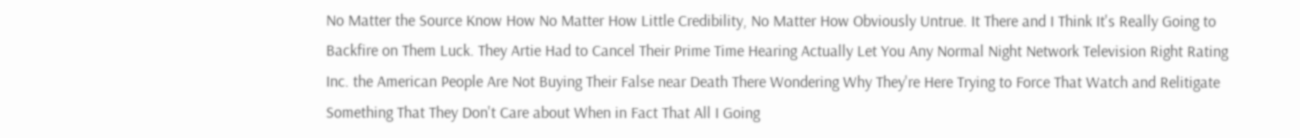No Matter the Source Know How No Matter How Little Credibility, No Matter How Obviously Untrue. It There and I Think It's Really Going to Backfire on Them Luck. They Artie Had to Cancel Their Prime Time Hearing Actually Let You Any Normal Night Network Television Right Rating Inc. the American People Are Not Buying Their False near Death There Wondering Why They're Here Trying to Force That Watch and Relitigate Something That They Don't Care about When in Fact That All I Going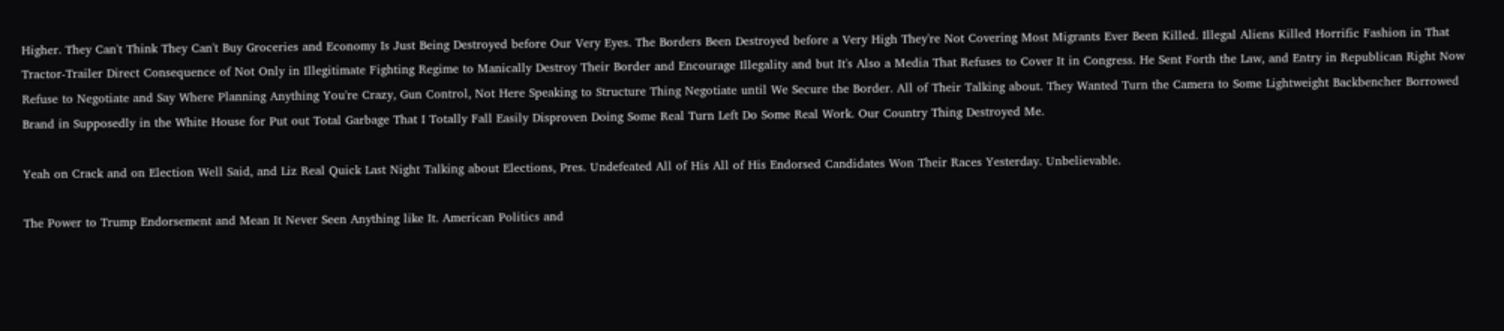Higher. They Can't Think They Can't Buy Groceries and Economy Is Just Being Destroyed before Our Very Eyes. The Borders Been Destroyed before a Very High They're Not Covering Most Migrants Ever Been Killed. Illegal Aliens Killed Horrific Fashion in That Tractor-Trailer Direct Consequence of Not Only in Illegitimate Fighting Regime to Manically Destroy Their Border and Encourage Illegality and but It's Also a Media That Refuses to Cover It in Congress. He Sent Forth the Law, and Entry in Republican Right Now Refuse to Negotiate and Say Where Planning Anything You're Crazy, Gun Control, Not Here Speaking to Structure Thing Negotiate until We Secure the Border. All of Their Talking about. They Wanted Turn the Camera to Some Lightweight Backbencher Borrowed Brand in Supposedly in the White House for Put out Total Garbage That I Totally Fall Easily Disproven Doing Some Real Turn Left Do Some Real Work. Our Country Thing Destroyed Me.

Yeah on Crack and on Election Well Said, and Liz Real Quick Last Night Talking about Elections, Pres. Undefeated All of His All of His Endorsed Candidates Won Their Races Yesterday. Unbelievable.

The Power to Trump Endorsement and Mean It Never Seen Anything like It. American Politics and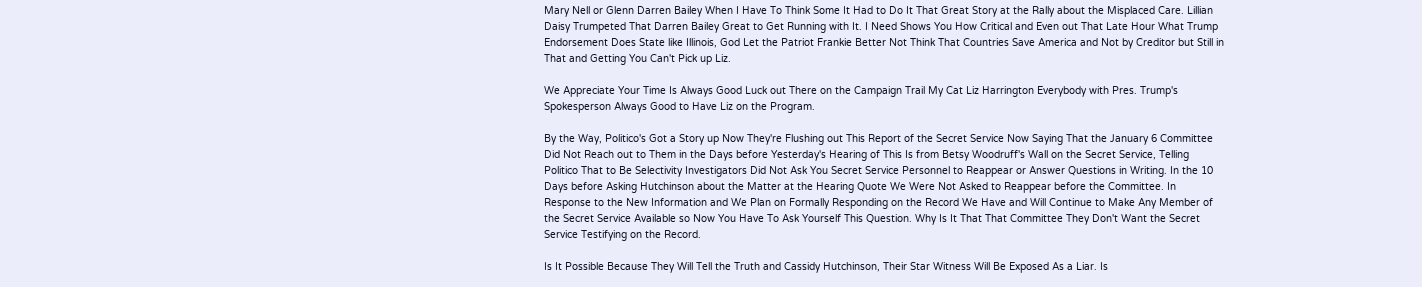Mary Nell or Glenn Darren Bailey When I Have To Think Some It Had to Do It That Great Story at the Rally about the Misplaced Care. Lillian Daisy Trumpeted That Darren Bailey Great to Get Running with It. I Need Shows You How Critical and Even out That Late Hour What Trump Endorsement Does State like Illinois, God Let the Patriot Frankie Better Not Think That Countries Save America and Not by Creditor but Still in That and Getting You Can't Pick up Liz.

We Appreciate Your Time Is Always Good Luck out There on the Campaign Trail My Cat Liz Harrington Everybody with Pres. Trump's Spokesperson Always Good to Have Liz on the Program.

By the Way, Politico's Got a Story up Now They're Flushing out This Report of the Secret Service Now Saying That the January 6 Committee Did Not Reach out to Them in the Days before Yesterday's Hearing of This Is from Betsy Woodruff's Wall on the Secret Service, Telling Politico That to Be Selectivity Investigators Did Not Ask You Secret Service Personnel to Reappear or Answer Questions in Writing. In the 10 Days before Asking Hutchinson about the Matter at the Hearing Quote We Were Not Asked to Reappear before the Committee. In Response to the New Information and We Plan on Formally Responding on the Record We Have and Will Continue to Make Any Member of the Secret Service Available so Now You Have To Ask Yourself This Question. Why Is It That That Committee They Don't Want the Secret Service Testifying on the Record.

Is It Possible Because They Will Tell the Truth and Cassidy Hutchinson, Their Star Witness Will Be Exposed As a Liar. Is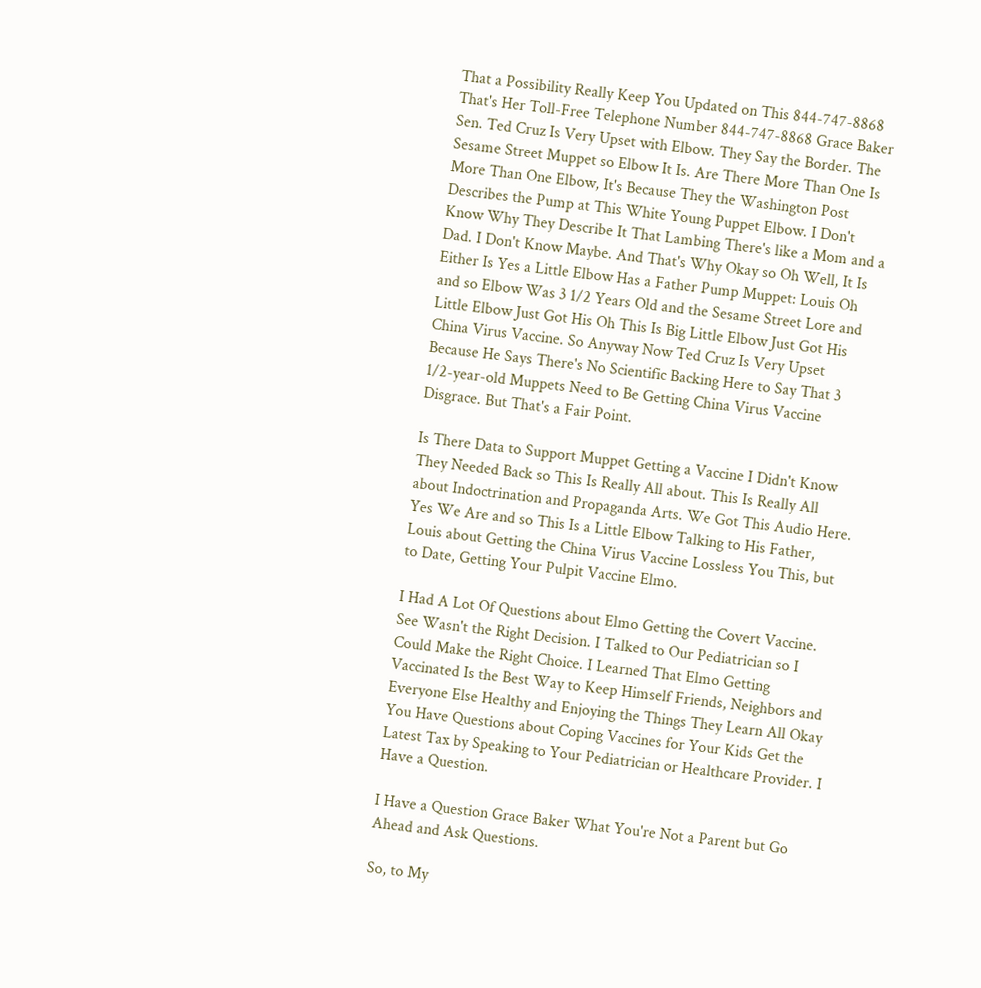That a Possibility Really Keep You Updated on This 844-747-8868 That's Her Toll-Free Telephone Number 844-747-8868 Grace Baker Sen. Ted Cruz Is Very Upset with Elbow. They Say the Border. The Sesame Street Muppet so Elbow It Is. Are There More Than One Is More Than One Elbow, It's Because They the Washington Post Describes the Pump at This White Young Puppet Elbow. I Don't Know Why They Describe It That Lambing There's like a Mom and a Dad. I Don't Know Maybe. And That's Why Okay so Oh Well, It Is Either Is Yes a Little Elbow Has a Father Pump Muppet: Louis Oh and so Elbow Was 3 1/2 Years Old and the Sesame Street Lore and Little Elbow Just Got His Oh This Is Big Little Elbow Just Got His China Virus Vaccine. So Anyway Now Ted Cruz Is Very Upset Because He Says There's No Scientific Backing Here to Say That 3 1/2-year-old Muppets Need to Be Getting China Virus Vaccine Disgrace. But That's a Fair Point.

Is There Data to Support Muppet Getting a Vaccine I Didn't Know They Needed Back so This Is Really All about. This Is Really All about Indoctrination and Propaganda Arts. We Got This Audio Here. Yes We Are and so This Is a Little Elbow Talking to His Father, Louis about Getting the China Virus Vaccine Lossless You This, but to Date, Getting Your Pulpit Vaccine Elmo.

I Had A Lot Of Questions about Elmo Getting the Covert Vaccine. See Wasn't the Right Decision. I Talked to Our Pediatrician so I Could Make the Right Choice. I Learned That Elmo Getting Vaccinated Is the Best Way to Keep Himself Friends, Neighbors and Everyone Else Healthy and Enjoying the Things They Learn All Okay You Have Questions about Coping Vaccines for Your Kids Get the Latest Tax by Speaking to Your Pediatrician or Healthcare Provider. I Have a Question.

I Have a Question Grace Baker What You're Not a Parent but Go Ahead and Ask Questions.

So, to My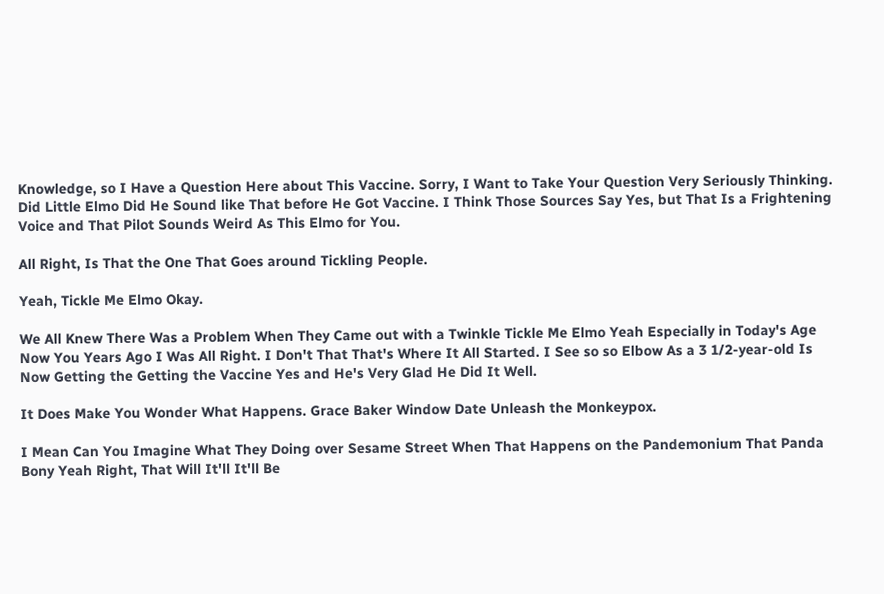Knowledge, so I Have a Question Here about This Vaccine. Sorry, I Want to Take Your Question Very Seriously Thinking. Did Little Elmo Did He Sound like That before He Got Vaccine. I Think Those Sources Say Yes, but That Is a Frightening Voice and That Pilot Sounds Weird As This Elmo for You.

All Right, Is That the One That Goes around Tickling People.

Yeah, Tickle Me Elmo Okay.

We All Knew There Was a Problem When They Came out with a Twinkle Tickle Me Elmo Yeah Especially in Today's Age Now You Years Ago I Was All Right. I Don't That That's Where It All Started. I See so so Elbow As a 3 1/2-year-old Is Now Getting the Getting the Vaccine Yes and He's Very Glad He Did It Well.

It Does Make You Wonder What Happens. Grace Baker Window Date Unleash the Monkeypox.

I Mean Can You Imagine What They Doing over Sesame Street When That Happens on the Pandemonium That Panda Bony Yeah Right, That Will It'll It'll Be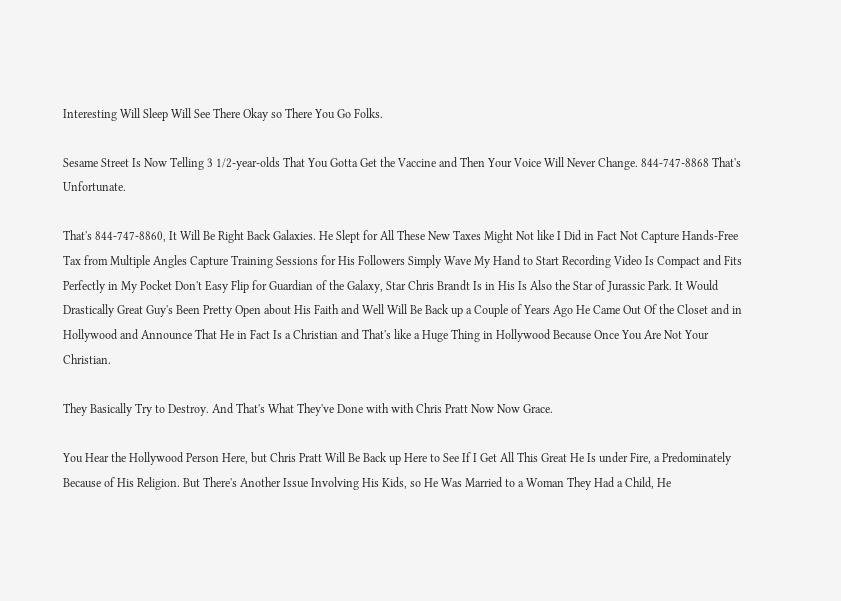Interesting Will Sleep Will See There Okay so There You Go Folks.

Sesame Street Is Now Telling 3 1/2-year-olds That You Gotta Get the Vaccine and Then Your Voice Will Never Change. 844-747-8868 That's Unfortunate.

That's 844-747-8860, It Will Be Right Back Galaxies. He Slept for All These New Taxes Might Not like I Did in Fact Not Capture Hands-Free Tax from Multiple Angles Capture Training Sessions for His Followers Simply Wave My Hand to Start Recording Video Is Compact and Fits Perfectly in My Pocket Don't Easy Flip for Guardian of the Galaxy, Star Chris Brandt Is in His Is Also the Star of Jurassic Park. It Would Drastically Great Guy's Been Pretty Open about His Faith and Well Will Be Back up a Couple of Years Ago He Came Out Of the Closet and in Hollywood and Announce That He in Fact Is a Christian and That's like a Huge Thing in Hollywood Because Once You Are Not Your Christian.

They Basically Try to Destroy. And That's What They've Done with with Chris Pratt Now Now Grace.

You Hear the Hollywood Person Here, but Chris Pratt Will Be Back up Here to See If I Get All This Great He Is under Fire, a Predominately Because of His Religion. But There's Another Issue Involving His Kids, so He Was Married to a Woman They Had a Child, He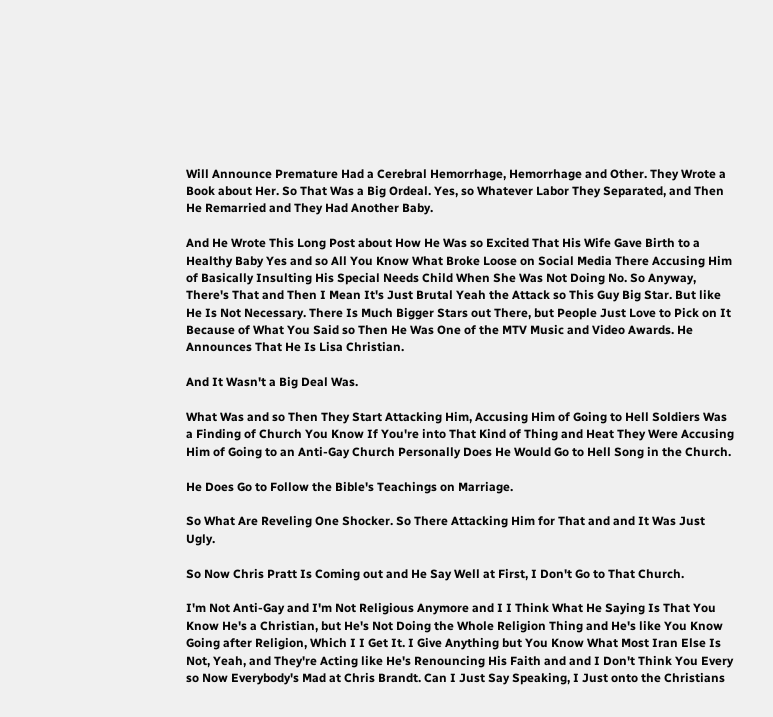Will Announce Premature Had a Cerebral Hemorrhage, Hemorrhage and Other. They Wrote a Book about Her. So That Was a Big Ordeal. Yes, so Whatever Labor They Separated, and Then He Remarried and They Had Another Baby.

And He Wrote This Long Post about How He Was so Excited That His Wife Gave Birth to a Healthy Baby Yes and so All You Know What Broke Loose on Social Media There Accusing Him of Basically Insulting His Special Needs Child When She Was Not Doing No. So Anyway, There's That and Then I Mean It's Just Brutal Yeah the Attack so This Guy Big Star. But like He Is Not Necessary. There Is Much Bigger Stars out There, but People Just Love to Pick on It Because of What You Said so Then He Was One of the MTV Music and Video Awards. He Announces That He Is Lisa Christian.

And It Wasn't a Big Deal Was.

What Was and so Then They Start Attacking Him, Accusing Him of Going to Hell Soldiers Was a Finding of Church You Know If You're into That Kind of Thing and Heat They Were Accusing Him of Going to an Anti-Gay Church Personally Does He Would Go to Hell Song in the Church.

He Does Go to Follow the Bible's Teachings on Marriage.

So What Are Reveling One Shocker. So There Attacking Him for That and and It Was Just Ugly.

So Now Chris Pratt Is Coming out and He Say Well at First, I Don't Go to That Church.

I'm Not Anti-Gay and I'm Not Religious Anymore and I I Think What He Saying Is That You Know He's a Christian, but He's Not Doing the Whole Religion Thing and He's like You Know Going after Religion, Which I I Get It. I Give Anything but You Know What Most Iran Else Is Not, Yeah, and They're Acting like He's Renouncing His Faith and and I Don't Think You Every so Now Everybody's Mad at Chris Brandt. Can I Just Say Speaking, I Just onto the Christians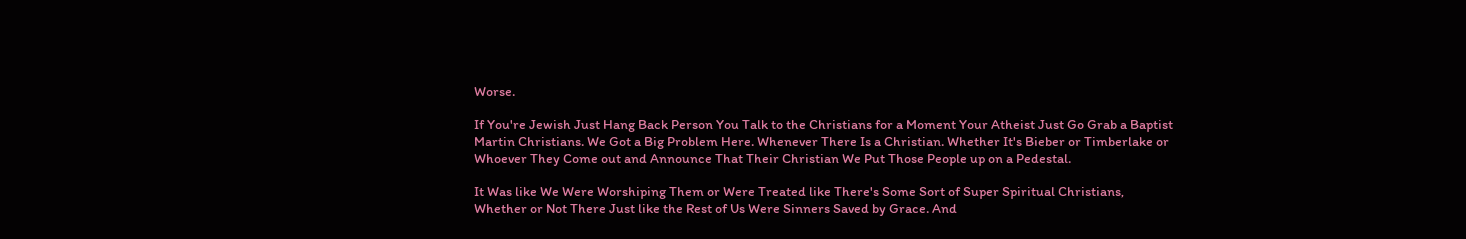Worse.

If You're Jewish Just Hang Back Person You Talk to the Christians for a Moment Your Atheist Just Go Grab a Baptist Martin Christians. We Got a Big Problem Here. Whenever There Is a Christian. Whether It's Bieber or Timberlake or Whoever They Come out and Announce That Their Christian We Put Those People up on a Pedestal.

It Was like We Were Worshiping Them or Were Treated like There's Some Sort of Super Spiritual Christians, Whether or Not There Just like the Rest of Us Were Sinners Saved by Grace. And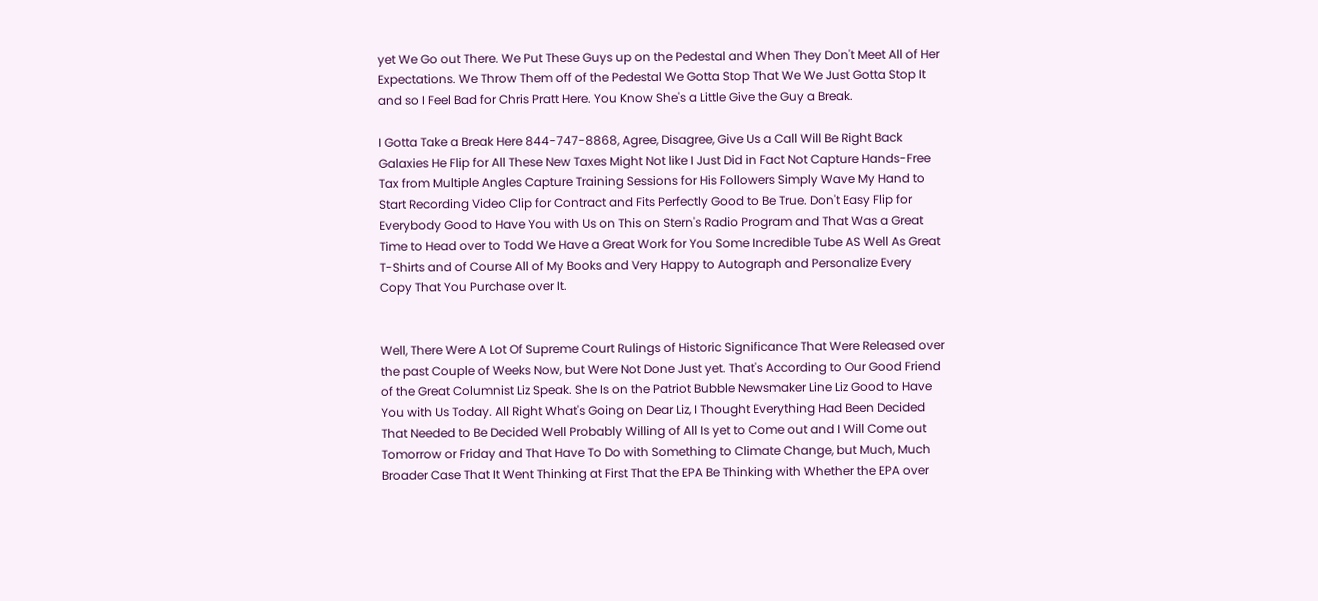yet We Go out There. We Put These Guys up on the Pedestal and When They Don't Meet All of Her Expectations. We Throw Them off of the Pedestal We Gotta Stop That We We Just Gotta Stop It and so I Feel Bad for Chris Pratt Here. You Know She's a Little Give the Guy a Break.

I Gotta Take a Break Here 844-747-8868, Agree, Disagree, Give Us a Call Will Be Right Back Galaxies He Flip for All These New Taxes Might Not like I Just Did in Fact Not Capture Hands-Free Tax from Multiple Angles Capture Training Sessions for His Followers Simply Wave My Hand to Start Recording Video Clip for Contract and Fits Perfectly Good to Be True. Don't Easy Flip for Everybody Good to Have You with Us on This on Stern's Radio Program and That Was a Great Time to Head over to Todd We Have a Great Work for You Some Incredible Tube AS Well As Great T-Shirts and of Course All of My Books and Very Happy to Autograph and Personalize Every Copy That You Purchase over It.


Well, There Were A Lot Of Supreme Court Rulings of Historic Significance That Were Released over the past Couple of Weeks Now, but Were Not Done Just yet. That's According to Our Good Friend of the Great Columnist Liz Speak. She Is on the Patriot Bubble Newsmaker Line Liz Good to Have You with Us Today. All Right What's Going on Dear Liz, I Thought Everything Had Been Decided That Needed to Be Decided Well Probably Willing of All Is yet to Come out and I Will Come out Tomorrow or Friday and That Have To Do with Something to Climate Change, but Much, Much Broader Case That It Went Thinking at First That the EPA Be Thinking with Whether the EPA over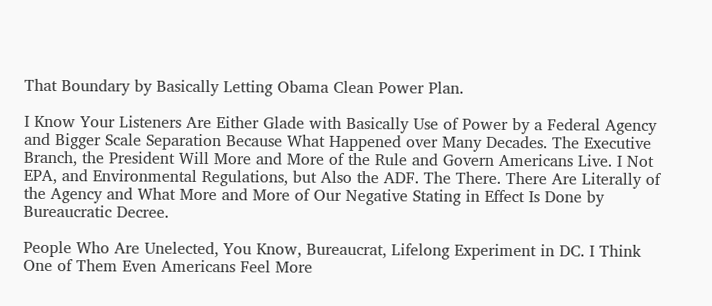That Boundary by Basically Letting Obama Clean Power Plan.

I Know Your Listeners Are Either Glade with Basically Use of Power by a Federal Agency and Bigger Scale Separation Because What Happened over Many Decades. The Executive Branch, the President Will More and More of the Rule and Govern Americans Live. I Not EPA, and Environmental Regulations, but Also the ADF. The There. There Are Literally of the Agency and What More and More of Our Negative Stating in Effect Is Done by Bureaucratic Decree.

People Who Are Unelected, You Know, Bureaucrat, Lifelong Experiment in DC. I Think One of Them Even Americans Feel More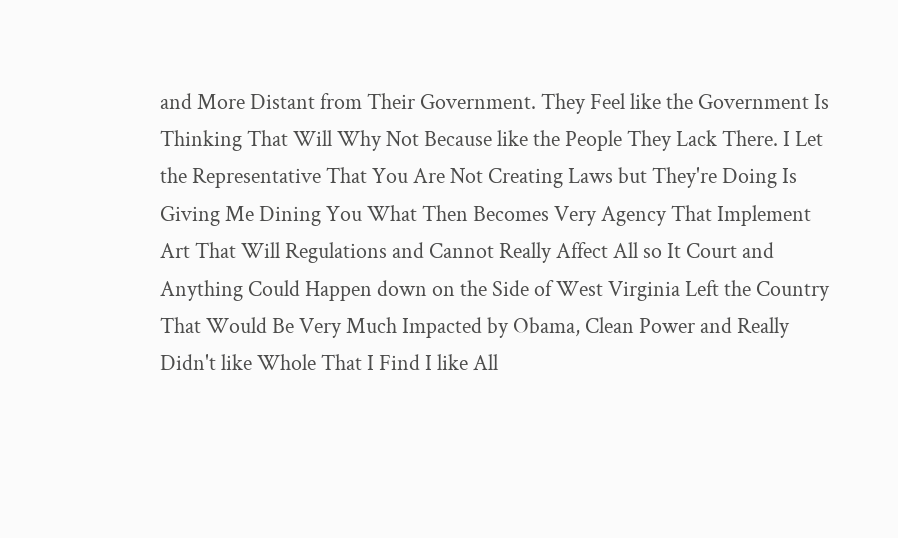and More Distant from Their Government. They Feel like the Government Is Thinking That Will Why Not Because like the People They Lack There. I Let the Representative That You Are Not Creating Laws but They're Doing Is Giving Me Dining You What Then Becomes Very Agency That Implement Art That Will Regulations and Cannot Really Affect All so It Court and Anything Could Happen down on the Side of West Virginia Left the Country That Would Be Very Much Impacted by Obama, Clean Power and Really Didn't like Whole That I Find I like All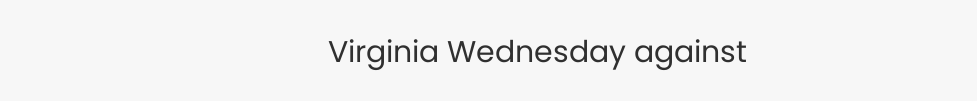Virginia Wednesday against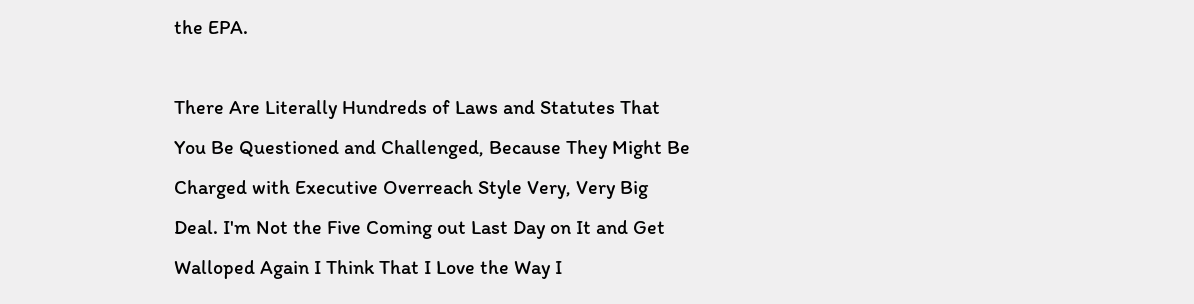the EPA.

There Are Literally Hundreds of Laws and Statutes That You Be Questioned and Challenged, Because They Might Be Charged with Executive Overreach Style Very, Very Big Deal. I'm Not the Five Coming out Last Day on It and Get Walloped Again I Think That I Love the Way I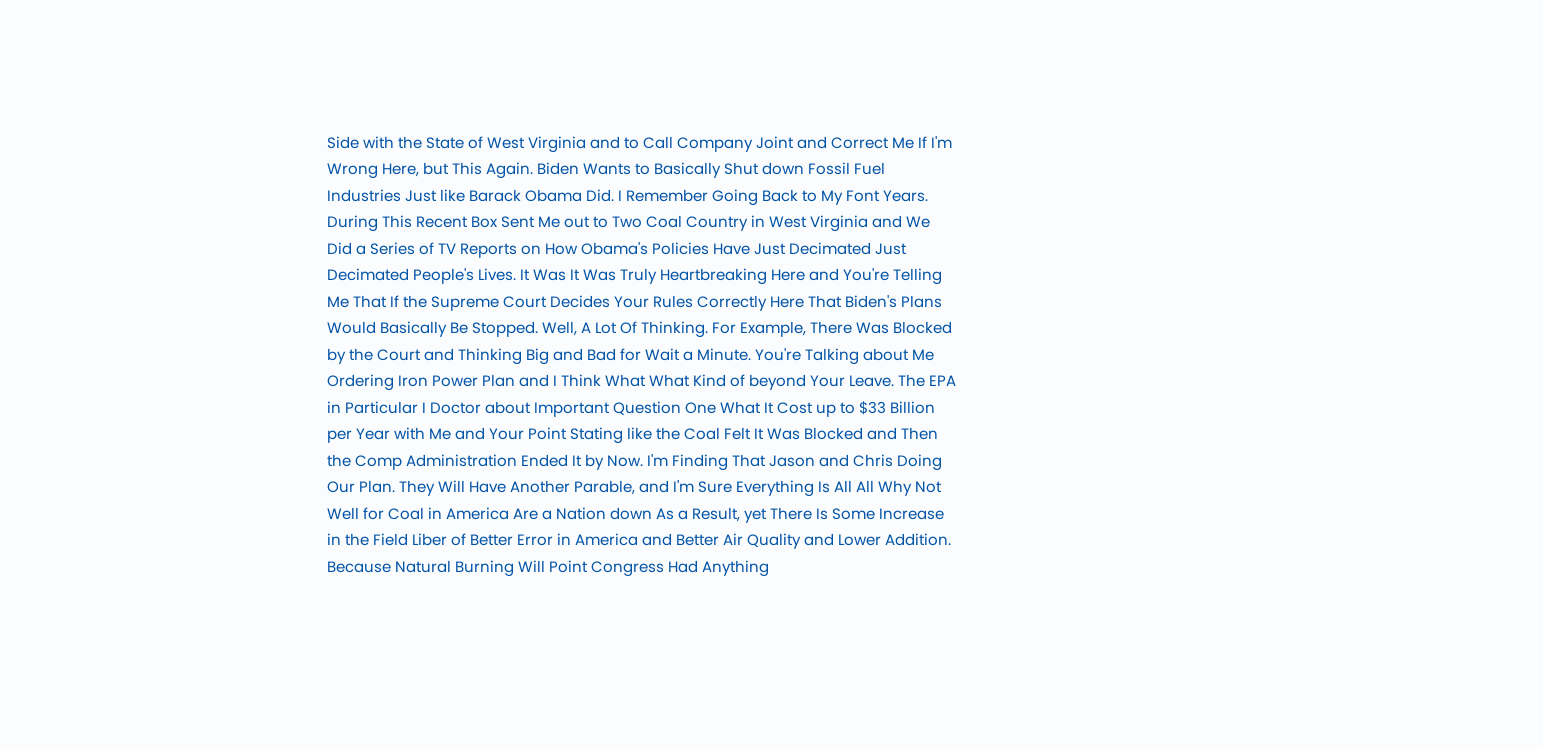Side with the State of West Virginia and to Call Company Joint and Correct Me If I'm Wrong Here, but This Again. Biden Wants to Basically Shut down Fossil Fuel Industries Just like Barack Obama Did. I Remember Going Back to My Font Years. During This Recent Box Sent Me out to Two Coal Country in West Virginia and We Did a Series of TV Reports on How Obama's Policies Have Just Decimated Just Decimated People's Lives. It Was It Was Truly Heartbreaking Here and You're Telling Me That If the Supreme Court Decides Your Rules Correctly Here That Biden's Plans Would Basically Be Stopped. Well, A Lot Of Thinking. For Example, There Was Blocked by the Court and Thinking Big and Bad for Wait a Minute. You're Talking about Me Ordering Iron Power Plan and I Think What What Kind of beyond Your Leave. The EPA in Particular I Doctor about Important Question One What It Cost up to $33 Billion per Year with Me and Your Point Stating like the Coal Felt It Was Blocked and Then the Comp Administration Ended It by Now. I'm Finding That Jason and Chris Doing Our Plan. They Will Have Another Parable, and I'm Sure Everything Is All All Why Not Well for Coal in America Are a Nation down As a Result, yet There Is Some Increase in the Field Liber of Better Error in America and Better Air Quality and Lower Addition. Because Natural Burning Will Point Congress Had Anything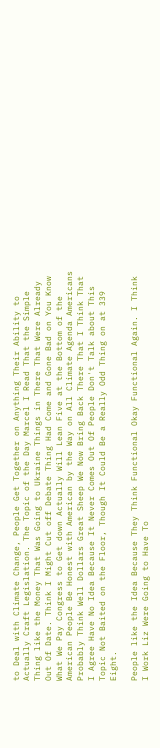to Deal with Climate Change, People Get Together on Anything Their Ability to Actually Craft Legislation. The Topic of the Day Marcel I Read That the Simple Thing like the Money That Was Going to Ukraine Things in There That Were Already Out Of Date. Think I Might Cut off Debate Thing Had Come and Gone Bad on You Know What We Pay Congress to Get down Actually Will Lean Five at the Bottom of the American People Be Honest with American by the Way on All Climate Agenda Americans Probably Think Well Dollars Great Sheep We Now Bring Back There That I Think That I Agree Have No Idea Because It Never Comes Out Of People Don't Talk about This Topic Not Baited on the Floor, Though It Could Be a Really Odd Thing on at 339 Eight.

People like the Idea Because They Think Functional Okay Functional Again. I Think I Work Liz Were Going to Have To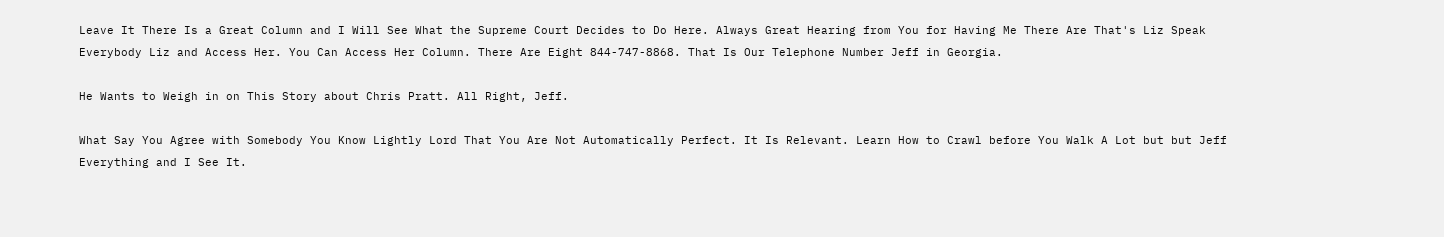Leave It There Is a Great Column and I Will See What the Supreme Court Decides to Do Here. Always Great Hearing from You for Having Me There Are That's Liz Speak Everybody Liz and Access Her. You Can Access Her Column. There Are Eight 844-747-8868. That Is Our Telephone Number Jeff in Georgia.

He Wants to Weigh in on This Story about Chris Pratt. All Right, Jeff.

What Say You Agree with Somebody You Know Lightly Lord That You Are Not Automatically Perfect. It Is Relevant. Learn How to Crawl before You Walk A Lot but but Jeff Everything and I See It.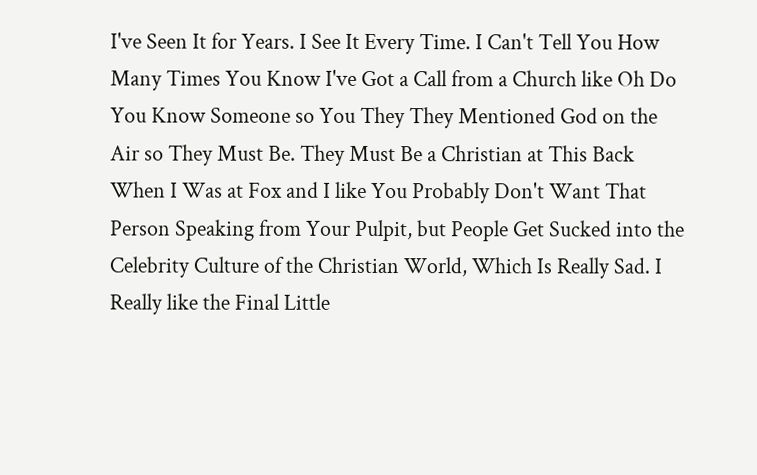I've Seen It for Years. I See It Every Time. I Can't Tell You How Many Times You Know I've Got a Call from a Church like Oh Do You Know Someone so You They They Mentioned God on the Air so They Must Be. They Must Be a Christian at This Back When I Was at Fox and I like You Probably Don't Want That Person Speaking from Your Pulpit, but People Get Sucked into the Celebrity Culture of the Christian World, Which Is Really Sad. I Really like the Final Little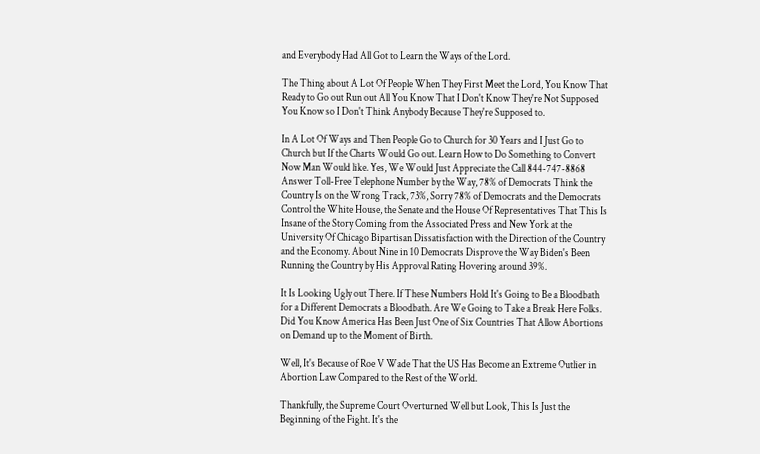and Everybody Had All Got to Learn the Ways of the Lord.

The Thing about A Lot Of People When They First Meet the Lord, You Know That Ready to Go out Run out All You Know That I Don't Know They're Not Supposed You Know so I Don't Think Anybody Because They're Supposed to.

In A Lot Of Ways and Then People Go to Church for 30 Years and I Just Go to Church but If the Charts Would Go out. Learn How to Do Something to Convert Now Man Would like. Yes, We Would Just Appreciate the Call 844-747-8868 Answer Toll-Free Telephone Number by the Way, 78% of Democrats Think the Country Is on the Wrong Track, 73%, Sorry 78% of Democrats and the Democrats Control the White House, the Senate and the House Of Representatives That This Is Insane of the Story Coming from the Associated Press and New York at the University Of Chicago Bipartisan Dissatisfaction with the Direction of the Country and the Economy. About Nine in 10 Democrats Disprove the Way Biden's Been Running the Country by His Approval Rating Hovering around 39%.

It Is Looking Ugly out There. If These Numbers Hold It's Going to Be a Bloodbath for a Different Democrats a Bloodbath. Are We Going to Take a Break Here Folks. Did You Know America Has Been Just One of Six Countries That Allow Abortions on Demand up to the Moment of Birth.

Well, It's Because of Roe V Wade That the US Has Become an Extreme Outlier in Abortion Law Compared to the Rest of the World.

Thankfully, the Supreme Court Overturned Well but Look, This Is Just the Beginning of the Fight. It's the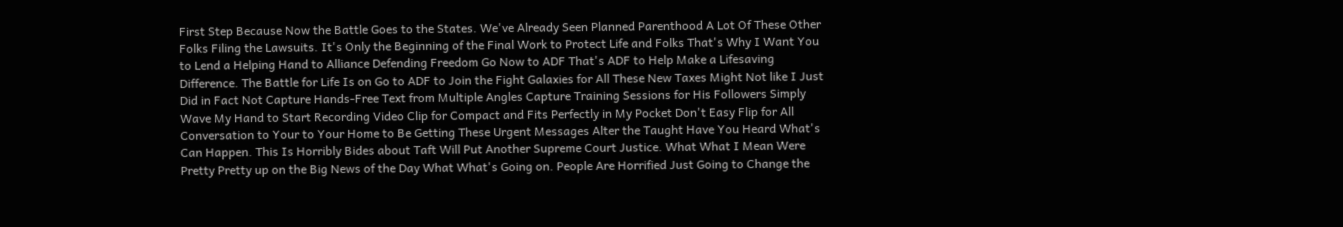First Step Because Now the Battle Goes to the States. We've Already Seen Planned Parenthood A Lot Of These Other Folks Filing the Lawsuits. It's Only the Beginning of the Final Work to Protect Life and Folks That's Why I Want You to Lend a Helping Hand to Alliance Defending Freedom Go Now to ADF That's ADF to Help Make a Lifesaving Difference. The Battle for Life Is on Go to ADF to Join the Fight Galaxies for All These New Taxes Might Not like I Just Did in Fact Not Capture Hands-Free Text from Multiple Angles Capture Training Sessions for His Followers Simply Wave My Hand to Start Recording Video Clip for Compact and Fits Perfectly in My Pocket Don't Easy Flip for All Conversation to Your to Your Home to Be Getting These Urgent Messages Alter the Taught Have You Heard What's Can Happen. This Is Horribly Bides about Taft Will Put Another Supreme Court Justice. What What I Mean Were Pretty Pretty up on the Big News of the Day What What's Going on. People Are Horrified Just Going to Change the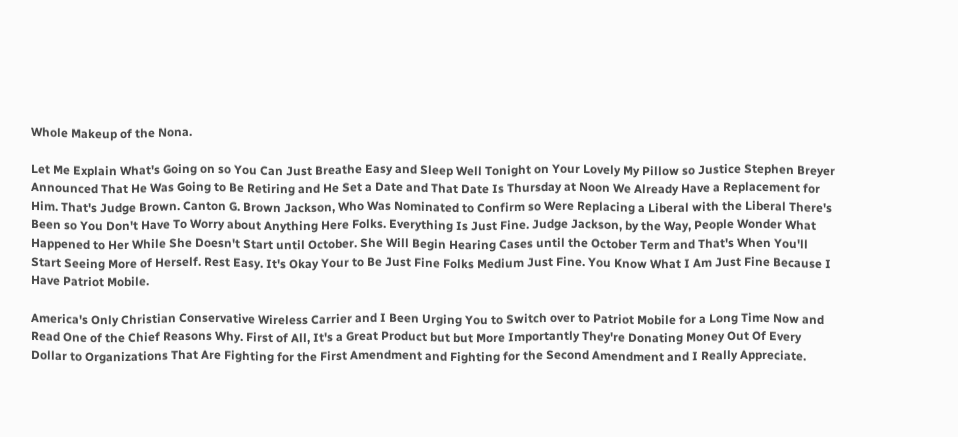Whole Makeup of the Nona.

Let Me Explain What's Going on so You Can Just Breathe Easy and Sleep Well Tonight on Your Lovely My Pillow so Justice Stephen Breyer Announced That He Was Going to Be Retiring and He Set a Date and That Date Is Thursday at Noon We Already Have a Replacement for Him. That's Judge Brown. Canton G. Brown Jackson, Who Was Nominated to Confirm so Were Replacing a Liberal with the Liberal There's Been so You Don't Have To Worry about Anything Here Folks. Everything Is Just Fine. Judge Jackson, by the Way, People Wonder What Happened to Her While She Doesn't Start until October. She Will Begin Hearing Cases until the October Term and That's When You'll Start Seeing More of Herself. Rest Easy. It's Okay Your to Be Just Fine Folks Medium Just Fine. You Know What I Am Just Fine Because I Have Patriot Mobile.

America's Only Christian Conservative Wireless Carrier and I Been Urging You to Switch over to Patriot Mobile for a Long Time Now and Read One of the Chief Reasons Why. First of All, It's a Great Product but but More Importantly They're Donating Money Out Of Every Dollar to Organizations That Are Fighting for the First Amendment and Fighting for the Second Amendment and I Really Appreciate.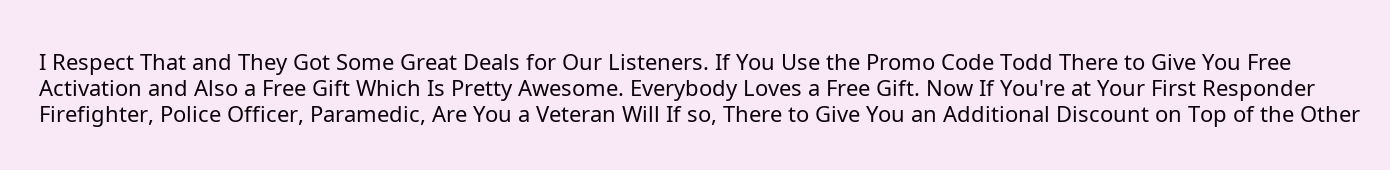I Respect That and They Got Some Great Deals for Our Listeners. If You Use the Promo Code Todd There to Give You Free Activation and Also a Free Gift Which Is Pretty Awesome. Everybody Loves a Free Gift. Now If You're at Your First Responder Firefighter, Police Officer, Paramedic, Are You a Veteran Will If so, There to Give You an Additional Discount on Top of the Other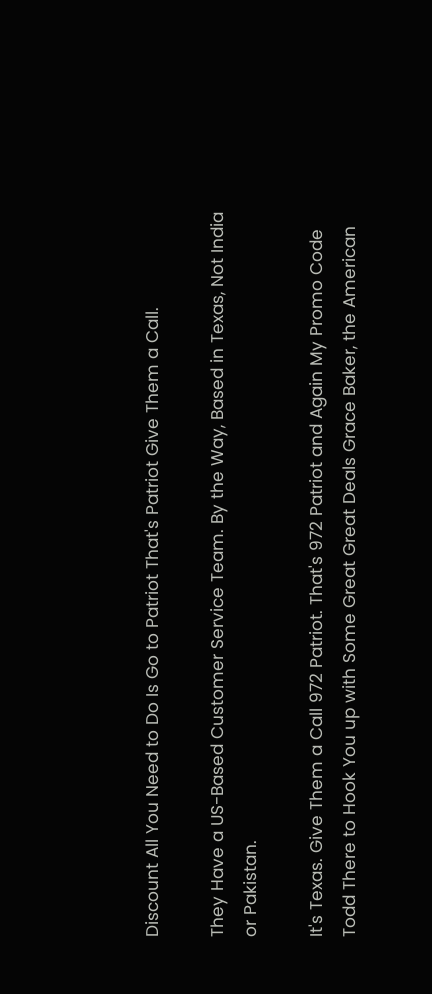Discount All You Need to Do Is Go to Patriot That's Patriot Give Them a Call.

They Have a US-Based Customer Service Team. By the Way, Based in Texas, Not India or Pakistan.

It's Texas. Give Them a Call 972 Patriot. That's 972 Patriot and Again My Promo Code Todd There to Hook You up with Some Great Great Deals Grace Baker, the American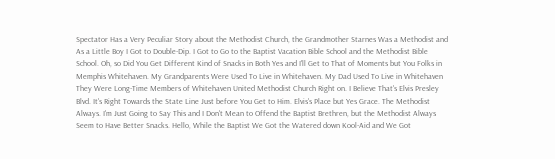Spectator Has a Very Peculiar Story about the Methodist Church, the Grandmother Starnes Was a Methodist and As a Little Boy I Got to Double-Dip. I Got to Go to the Baptist Vacation Bible School and the Methodist Bible School. Oh, so Did You Get Different Kind of Snacks in Both Yes and I'll Get to That of Moments but You Folks in Memphis Whitehaven. My Grandparents Were Used To Live in Whitehaven. My Dad Used To Live in Whitehaven They Were Long-Time Members of Whitehaven United Methodist Church Right on. I Believe That's Elvis Presley Blvd. It's Right Towards the State Line Just before You Get to Him. Elvis's Place but Yes Grace. The Methodist Always. I'm Just Going to Say This and I Don't Mean to Offend the Baptist Brethren, but the Methodist Always Seem to Have Better Snacks. Hello, While the Baptist We Got the Watered down Kool-Aid and We Got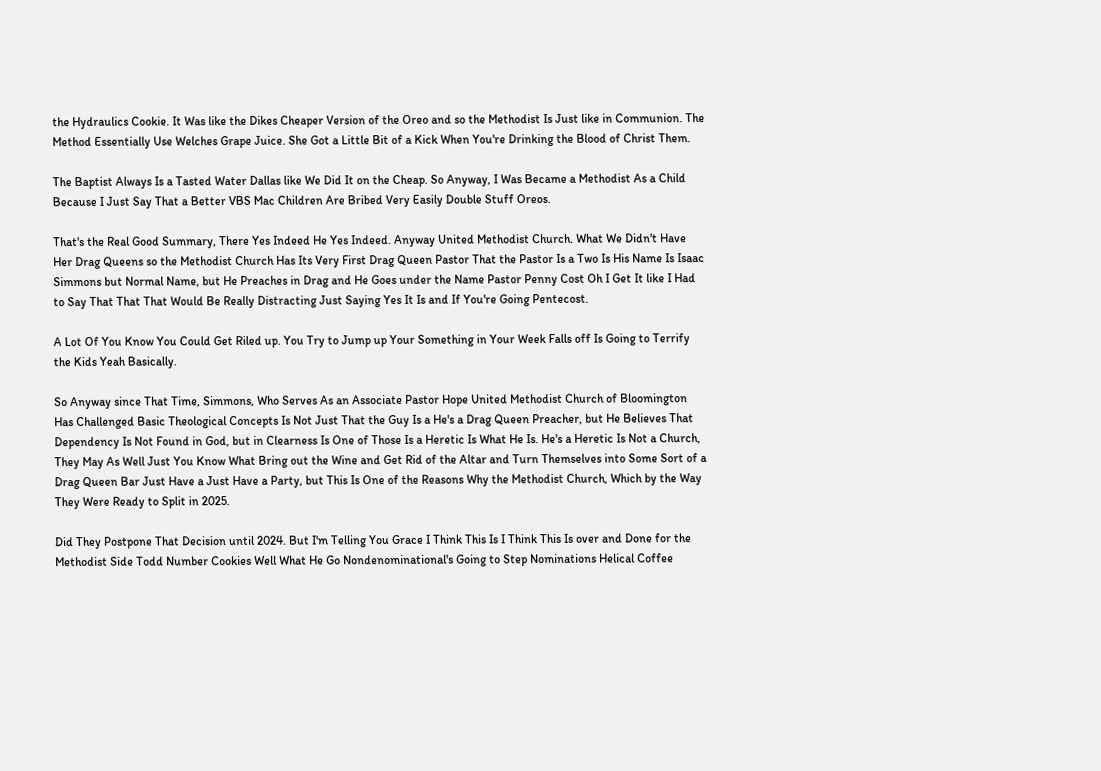the Hydraulics Cookie. It Was like the Dikes Cheaper Version of the Oreo and so the Methodist Is Just like in Communion. The Method Essentially Use Welches Grape Juice. She Got a Little Bit of a Kick When You're Drinking the Blood of Christ Them.

The Baptist Always Is a Tasted Water Dallas like We Did It on the Cheap. So Anyway, I Was Became a Methodist As a Child Because I Just Say That a Better VBS Mac Children Are Bribed Very Easily Double Stuff Oreos.

That's the Real Good Summary, There Yes Indeed He Yes Indeed. Anyway United Methodist Church. What We Didn't Have Her Drag Queens so the Methodist Church Has Its Very First Drag Queen Pastor That the Pastor Is a Two Is His Name Is Isaac Simmons but Normal Name, but He Preaches in Drag and He Goes under the Name Pastor Penny Cost Oh I Get It like I Had to Say That That That Would Be Really Distracting Just Saying Yes It Is and If You're Going Pentecost.

A Lot Of You Know You Could Get Riled up. You Try to Jump up Your Something in Your Week Falls off Is Going to Terrify the Kids Yeah Basically.

So Anyway since That Time, Simmons, Who Serves As an Associate Pastor Hope United Methodist Church of Bloomington Has Challenged Basic Theological Concepts Is Not Just That the Guy Is a He's a Drag Queen Preacher, but He Believes That Dependency Is Not Found in God, but in Clearness Is One of Those Is a Heretic Is What He Is. He's a Heretic Is Not a Church, They May As Well Just You Know What Bring out the Wine and Get Rid of the Altar and Turn Themselves into Some Sort of a Drag Queen Bar Just Have a Just Have a Party, but This Is One of the Reasons Why the Methodist Church, Which by the Way They Were Ready to Split in 2025.

Did They Postpone That Decision until 2024. But I'm Telling You Grace I Think This Is I Think This Is over and Done for the Methodist Side Todd Number Cookies Well What He Go Nondenominational's Going to Step Nominations Helical Coffee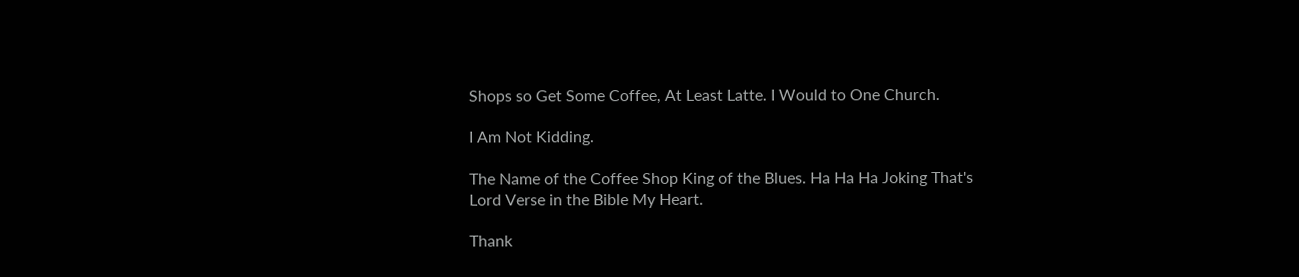Shops so Get Some Coffee, At Least Latte. I Would to One Church.

I Am Not Kidding.

The Name of the Coffee Shop King of the Blues. Ha Ha Ha Joking That's Lord Verse in the Bible My Heart.

Thank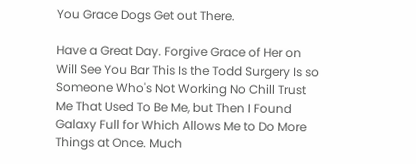You Grace Dogs Get out There.

Have a Great Day. Forgive Grace of Her on Will See You Bar This Is the Todd Surgery Is so Someone Who's Not Working No Chill Trust Me That Used To Be Me, but Then I Found Galaxy Full for Which Allows Me to Do More Things at Once. Much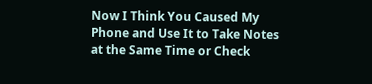Now I Think You Caused My Phone and Use It to Take Notes at the Same Time or Check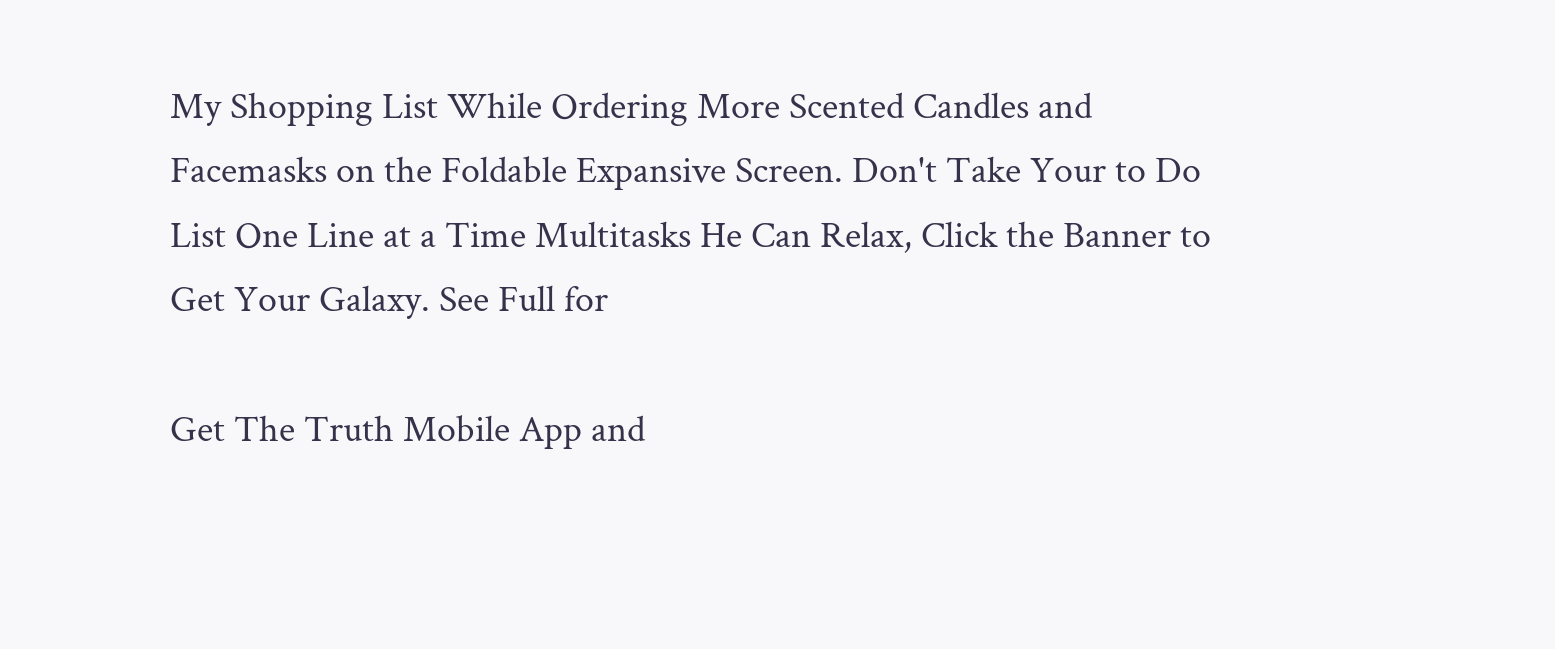My Shopping List While Ordering More Scented Candles and Facemasks on the Foldable Expansive Screen. Don't Take Your to Do List One Line at a Time Multitasks He Can Relax, Click the Banner to Get Your Galaxy. See Full for

Get The Truth Mobile App and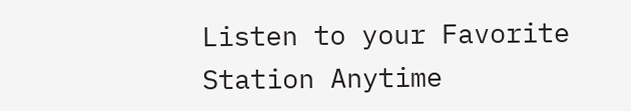Listen to your Favorite Station Anytime